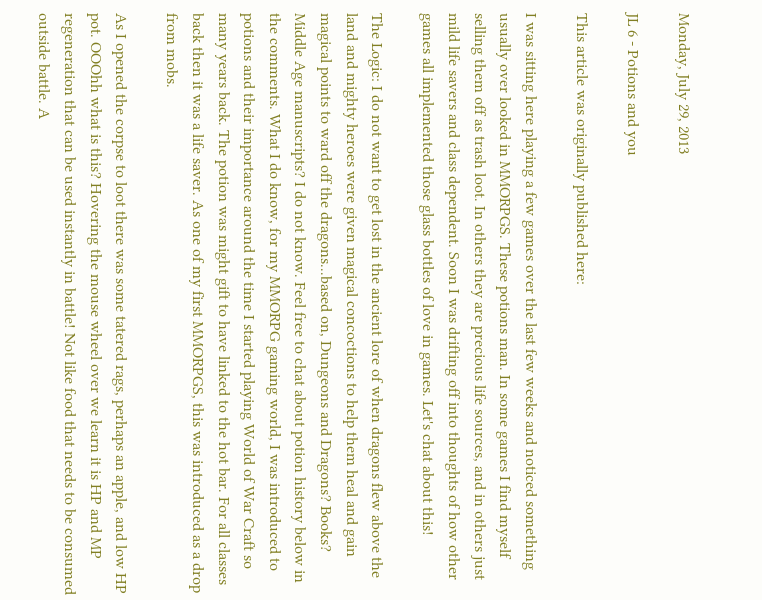Monday, July 29, 2013

JL 6 - Potions and you

This article was originally published here:

I was sitting here playing a few games over the last few weeks and noticed something usually over looked in MMORPGS. These potions man. In some games I find myself selling them off as trash loot. In others they are precious life sources, and in others just mild life savers and class dependent. Soon I was drifting off into thoughts of how other games all implemented those glass bottles of love in games. Let's chat about this!

The Logic: I do not want to get lost in the ancient lore of when dragons flew above the land and mighty heroes were given magical concoctions to help them heal and gain magical points to ward off the dragons...based on, Dungeons and Dragons? Books? Middle Age manuscripts? I do not know. Feel free to chat about potion history below in the comments. What I do know, for my MMORPG gaming world, I was introduced to potions and their importance around the time I started playing World of War Craft so many years back. The potion was might gift to have linked to the hot bar. For all classes back then it was a life saver. As one of my first MMORPGS, this was introduced as a drop from mobs.

As I opened the corpse to loot there was some tatered rags, perhaps an apple, and low HP pot. OOOhh what is this? Hovering the mouse wheel over we learn it is HP and MP regeneration that can be used instantly in battle! Not like food that needs to be consumed outside battle. A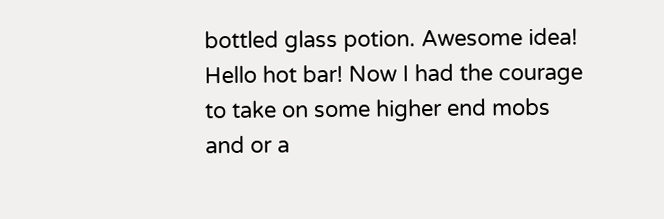bottled glass potion. Awesome idea! Hello hot bar! Now I had the courage to take on some higher end mobs and or a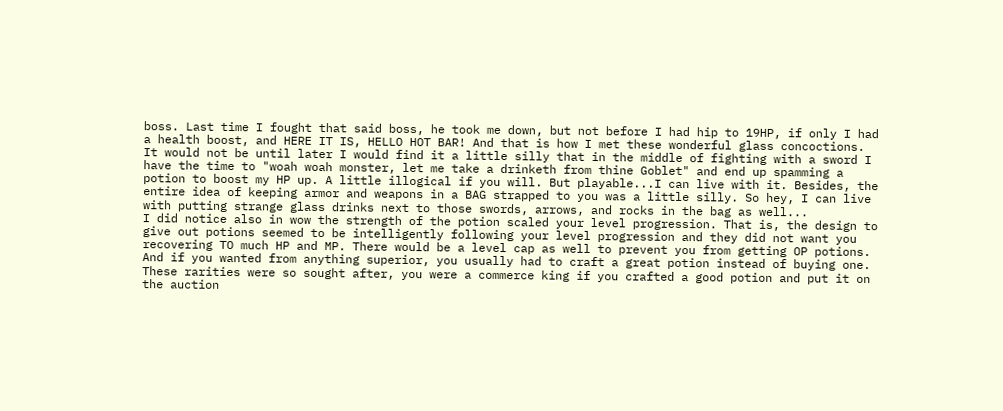boss. Last time I fought that said boss, he took me down, but not before I had hip to 19HP, if only I had a health boost, and HERE IT IS, HELLO HOT BAR! And that is how I met these wonderful glass concoctions.
It would not be until later I would find it a little silly that in the middle of fighting with a sword I have the time to "woah woah monster, let me take a drinketh from thine Goblet" and end up spamming a potion to boost my HP up. A little illogical if you will. But playable...I can live with it. Besides, the entire idea of keeping armor and weapons in a BAG strapped to you was a little silly. So hey, I can live with putting strange glass drinks next to those swords, arrows, and rocks in the bag as well...
I did notice also in wow the strength of the potion scaled your level progression. That is, the design to give out potions seemed to be intelligently following your level progression and they did not want you recovering TO much HP and MP. There would be a level cap as well to prevent you from getting OP potions. And if you wanted from anything superior, you usually had to craft a great potion instead of buying one. These rarities were so sought after, you were a commerce king if you crafted a good potion and put it on the auction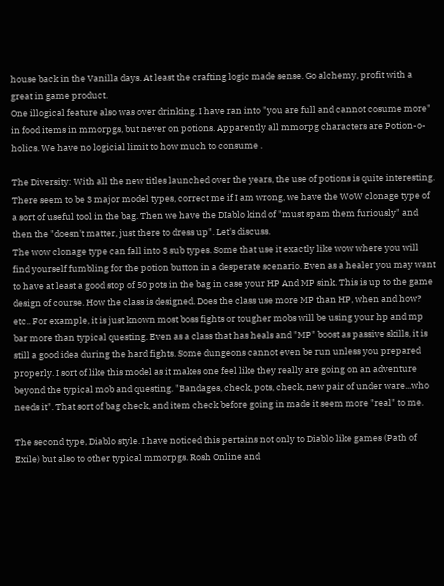house back in the Vanilla days. At least the crafting logic made sense. Go alchemy, profit with a great in game product.
One illogical feature also was over drinking. I have ran into "you are full and cannot cosume more" in food items in mmorpgs, but never on potions. Apparently all mmorpg characters are Potion-o-holics. We have no logicial limit to how much to consume .

The Diversity: With all the new titles launched over the years, the use of potions is quite interesting. There seem to be 3 major model types, correct me if I am wrong, we have the WoW clonage type of a sort of useful tool in the bag. Then we have the DIablo kind of "must spam them furiously" and then the "doesn't matter, just there to dress up". Let's discuss.
The wow clonage type can fall into 3 sub types. Some that use it exactly like wow where you will find yourself fumbling for the potion button in a desperate scenario. Even as a healer you may want to have at least a good stop of 50 pots in the bag in case your HP And MP sink. This is up to the game design of course. How the class is designed. Does the class use more MP than HP, when and how? etc.. For example, it is just known most boss fights or tougher mobs will be using your hp and mp bar more than typical questing. Even as a class that has heals and "MP" boost as passive skills, it is still a good idea during the hard fights. Some dungeons cannot even be run unless you prepared properly. I sort of like this model as it makes one feel like they really are going on an adventure beyond the typical mob and questing. "Bandages, check, pots, check, new pair of under ware...who needs it". That sort of bag check, and item check before going in made it seem more "real" to me.

The second type, Diablo style. I have noticed this pertains not only to Diablo like games (Path of Exile) but also to other typical mmorpgs. Rosh Online and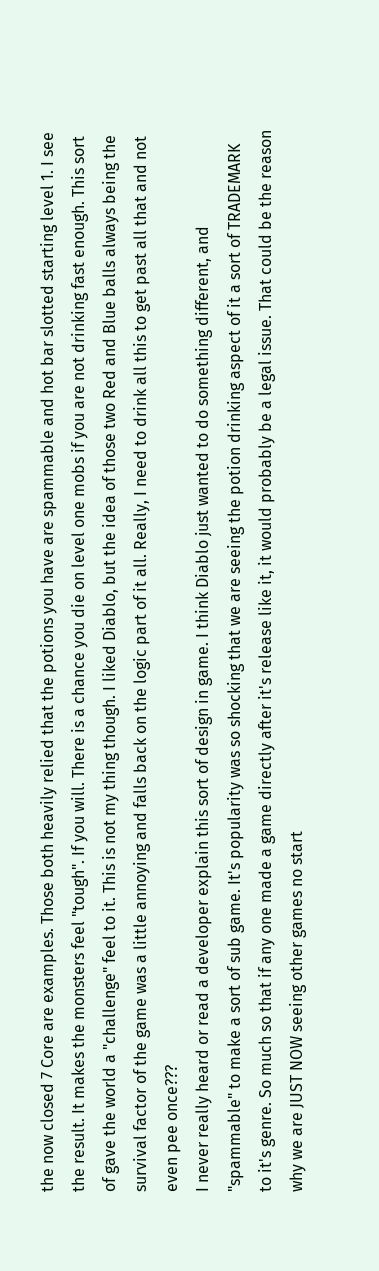the now closed 7 Core are examples. Those both heavily relied that the potions you have are spammable and hot bar slotted starting level 1. I see the result. It makes the monsters feel "tough". If you will. There is a chance you die on level one mobs if you are not drinking fast enough. This sort of gave the world a "challenge" feel to it. This is not my thing though. I liked Diablo, but the idea of those two Red and Blue balls always being the survival factor of the game was a little annoying and falls back on the logic part of it all. Really, I need to drink all this to get past all that and not even pee once???
I never really heard or read a developer explain this sort of design in game. I think Diablo just wanted to do something different, and "spammable" to make a sort of sub game. It's popularity was so shocking that we are seeing the potion drinking aspect of it a sort of TRADEMARK to it's genre. So much so that if any one made a game directly after it's release like it, it would probably be a legal issue. That could be the reason why we are JUST NOW seeing other games no start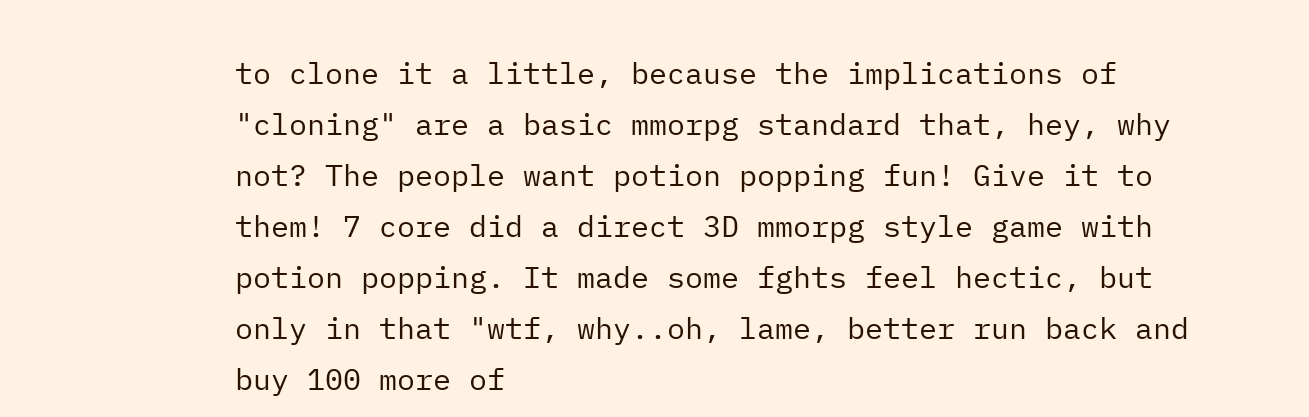to clone it a little, because the implications of "cloning" are a basic mmorpg standard that, hey, why not? The people want potion popping fun! Give it to them! 7 core did a direct 3D mmorpg style game with potion popping. It made some fghts feel hectic, but only in that "wtf, why..oh, lame, better run back and buy 100 more of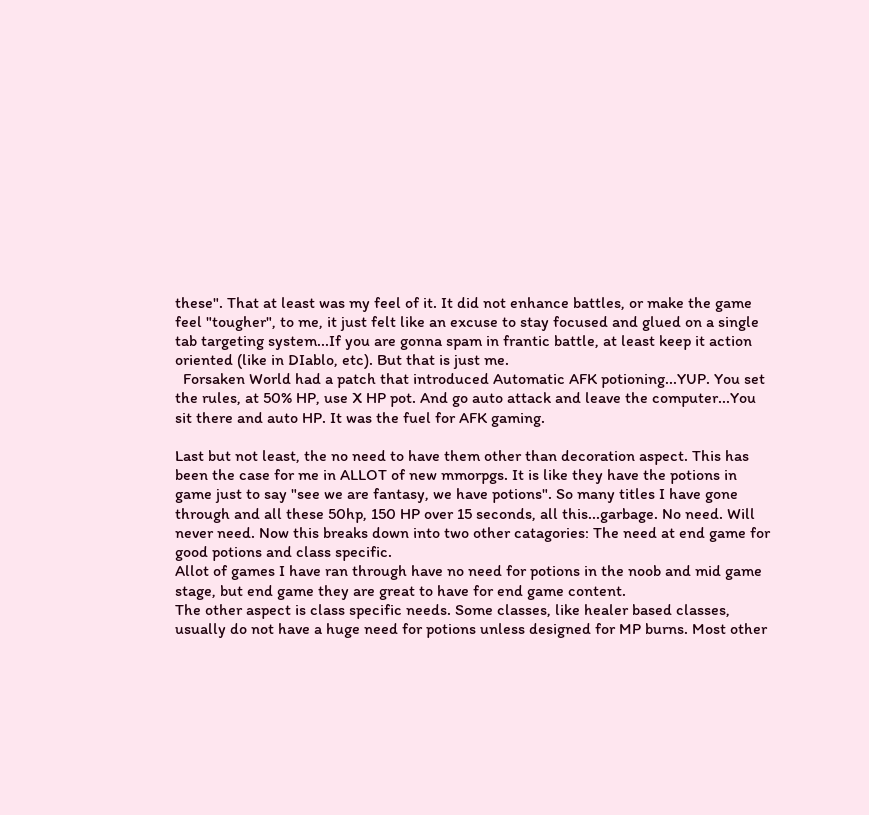these". That at least was my feel of it. It did not enhance battles, or make the game feel "tougher", to me, it just felt like an excuse to stay focused and glued on a single tab targeting system...If you are gonna spam in frantic battle, at least keep it action oriented (like in DIablo, etc). But that is just me.
  Forsaken World had a patch that introduced Automatic AFK potioning...YUP. You set the rules, at 50% HP, use X HP pot. And go auto attack and leave the computer...You sit there and auto HP. It was the fuel for AFK gaming.

Last but not least, the no need to have them other than decoration aspect. This has been the case for me in ALLOT of new mmorpgs. It is like they have the potions in game just to say "see we are fantasy, we have potions". So many titles I have gone through and all these 50hp, 150 HP over 15 seconds, all this...garbage. No need. Will never need. Now this breaks down into two other catagories: The need at end game for good potions and class specific.
Allot of games I have ran through have no need for potions in the noob and mid game stage, but end game they are great to have for end game content.
The other aspect is class specific needs. Some classes, like healer based classes, usually do not have a huge need for potions unless designed for MP burns. Most other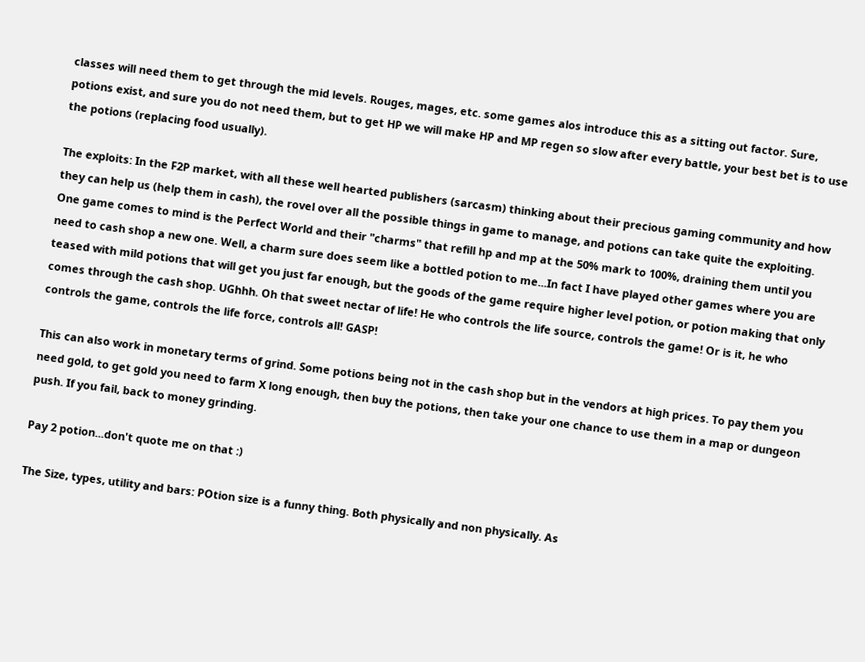classes will need them to get through the mid levels. Rouges, mages, etc. some games alos introduce this as a sitting out factor. Sure, potions exist, and sure you do not need them, but to get HP we will make HP and MP regen so slow after every battle, your best bet is to use the potions (replacing food usually).

The exploits: In the F2P market, with all these well hearted publishers (sarcasm) thinking about their precious gaming community and how they can help us (help them in cash), the rovel over all the possible things in game to manage, and potions can take quite the exploiting.
One game comes to mind is the Perfect World and their "charms" that refill hp and mp at the 50% mark to 100%, draining them until you need to cash shop a new one. Well, a charm sure does seem like a bottled potion to me...In fact I have played other games where you are teased with mild potions that will get you just far enough, but the goods of the game require higher level potion, or potion making that only comes through the cash shop. UGhhh. Oh that sweet nectar of life! He who controls the life source, controls the game! Or is it, he who controls the game, controls the life force, controls all! GASP!

This can also work in monetary terms of grind. Some potions being not in the cash shop but in the vendors at high prices. To pay them you need gold, to get gold you need to farm X long enough, then buy the potions, then take your one chance to use them in a map or dungeon push. If you fail, back to money grinding.

Pay 2 potion...don't quote me on that :)

The Size, types, utility and bars: POtion size is a funny thing. Both physically and non physically. As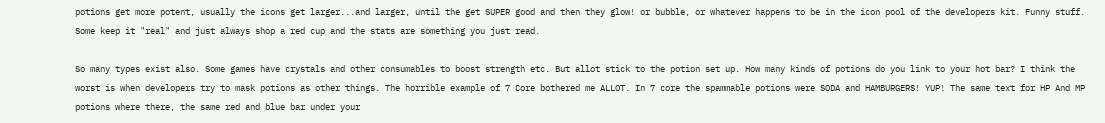potions get more potent, usually the icons get larger...and larger, until the get SUPER good and then they glow! or bubble, or whatever happens to be in the icon pool of the developers kit. Funny stuff. Some keep it "real" and just always shop a red cup and the stats are something you just read.

So many types exist also. Some games have crystals and other consumables to boost strength etc. But allot stick to the potion set up. How many kinds of potions do you link to your hot bar? I think the worst is when developers try to mask potions as other things. The horrible example of 7 Core bothered me ALLOT. In 7 core the spammable potions were SODA and HAMBURGERS! YUP! The same text for HP And MP potions where there, the same red and blue bar under your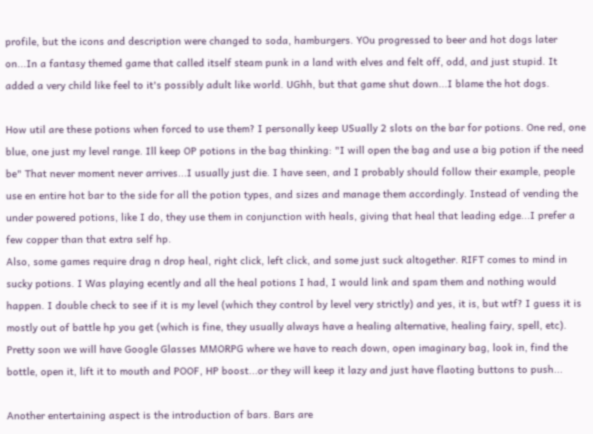profile, but the icons and description were changed to soda, hamburgers. YOu progressed to beer and hot dogs later on...In a fantasy themed game that called itself steam punk in a land with elves and felt off, odd, and just stupid. It added a very child like feel to it's possibly adult like world. UGhh, but that game shut down...I blame the hot dogs.

How util are these potions when forced to use them? I personally keep USually 2 slots on the bar for potions. One red, one blue, one just my level range. Ill keep OP potions in the bag thinking: "I will open the bag and use a big potion if the need be" That never moment never arrives...I usually just die. I have seen, and I probably should follow their example, people use en entire hot bar to the side for all the potion types, and sizes and manage them accordingly. Instead of vending the under powered potions, like I do, they use them in conjunction with heals, giving that heal that leading edge...I prefer a few copper than that extra self hp.
Also, some games require drag n drop heal, right click, left click, and some just suck altogether. RIFT comes to mind in sucky potions. I Was playing ecently and all the heal potions I had, I would link and spam them and nothing would happen. I double check to see if it is my level (which they control by level very strictly) and yes, it is, but wtf? I guess it is mostly out of battle hp you get (which is fine, they usually always have a healing alternative, healing fairy, spell, etc). Pretty soon we will have Google Glasses MMORPG where we have to reach down, open imaginary bag, look in, find the bottle, open it, lift it to mouth and POOF, HP boost...or they will keep it lazy and just have flaoting buttons to push...

Another entertaining aspect is the introduction of bars. Bars are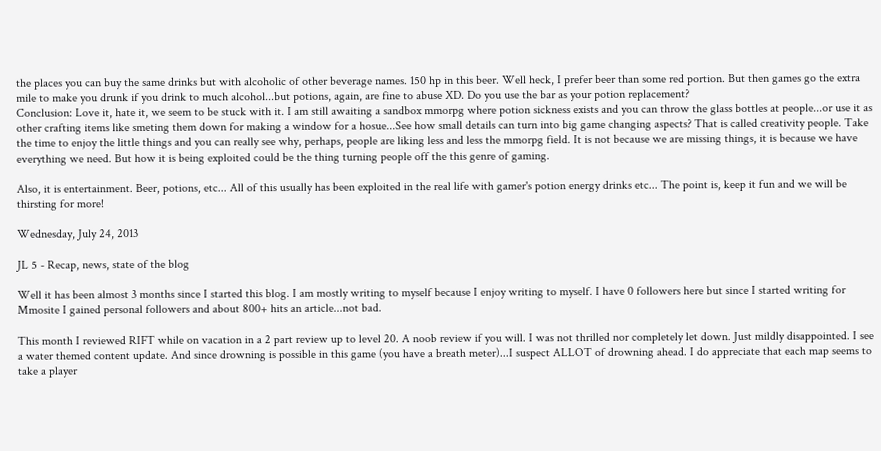the places you can buy the same drinks but with alcoholic of other beverage names. 150 hp in this beer. Well heck, I prefer beer than some red portion. But then games go the extra mile to make you drunk if you drink to much alcohol...but potions, again, are fine to abuse XD. Do you use the bar as your potion replacement?
Conclusion: Love it, hate it, we seem to be stuck with it. I am still awaiting a sandbox mmorpg where potion sickness exists and you can throw the glass bottles at people...or use it as other crafting items like smeting them down for making a window for a hosue...See how small details can turn into big game changing aspects? That is called creativity people. Take the time to enjoy the little things and you can really see why, perhaps, people are liking less and less the mmorpg field. It is not because we are missing things, it is because we have everything we need. But how it is being exploited could be the thing turning people off the this genre of gaming.

Also, it is entertainment. Beer, potions, etc... All of this usually has been exploited in the real life with gamer's potion energy drinks etc... The point is, keep it fun and we will be thirsting for more!

Wednesday, July 24, 2013

JL 5 - Recap, news, state of the blog

Well it has been almost 3 months since I started this blog. I am mostly writing to myself because I enjoy writing to myself. I have 0 followers here but since I started writing for Mmosite I gained personal followers and about 800+ hits an article...not bad.

This month I reviewed RIFT while on vacation in a 2 part review up to level 20. A noob review if you will. I was not thrilled nor completely let down. Just mildly disappointed. I see a water themed content update. And since drowning is possible in this game (you have a breath meter)...I suspect ALLOT of drowning ahead. I do appreciate that each map seems to take a player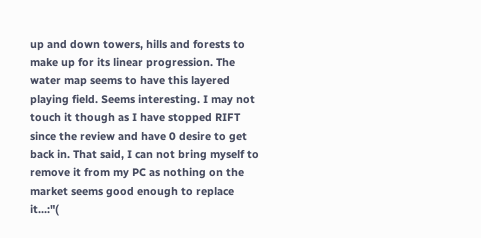up and down towers, hills and forests to make up for its linear progression. The water map seems to have this layered playing field. Seems interesting. I may not touch it though as I have stopped RIFT since the review and have 0 desire to get back in. That said, I can not bring myself to remove it from my PC as nothing on the market seems good enough to replace it...:"(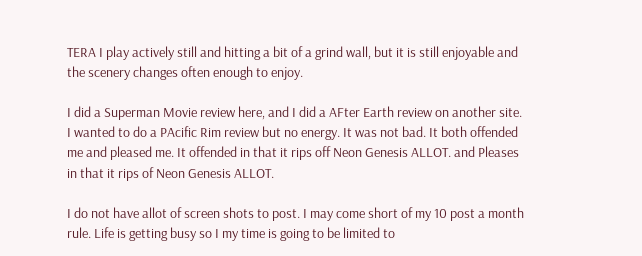TERA I play actively still and hitting a bit of a grind wall, but it is still enjoyable and the scenery changes often enough to enjoy.

I did a Superman Movie review here, and I did a AFter Earth review on another site. I wanted to do a PAcific Rim review but no energy. It was not bad. It both offended me and pleased me. It offended in that it rips off Neon Genesis ALLOT. and Pleases in that it rips of Neon Genesis ALLOT.

I do not have allot of screen shots to post. I may come short of my 10 post a month rule. Life is getting busy so I my time is going to be limited to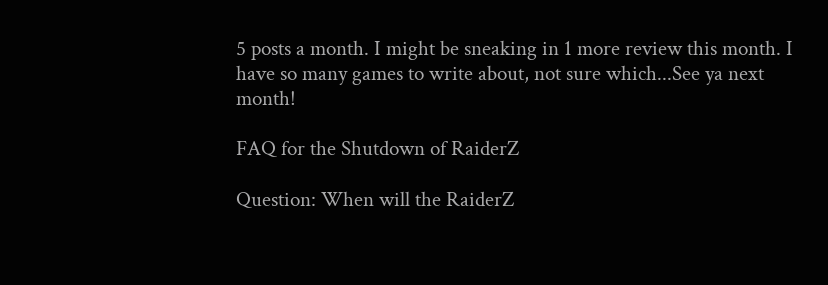5 posts a month. I might be sneaking in 1 more review this month. I have so many games to write about, not sure which...See ya next month!

FAQ for the Shutdown of RaiderZ

Question: When will the RaiderZ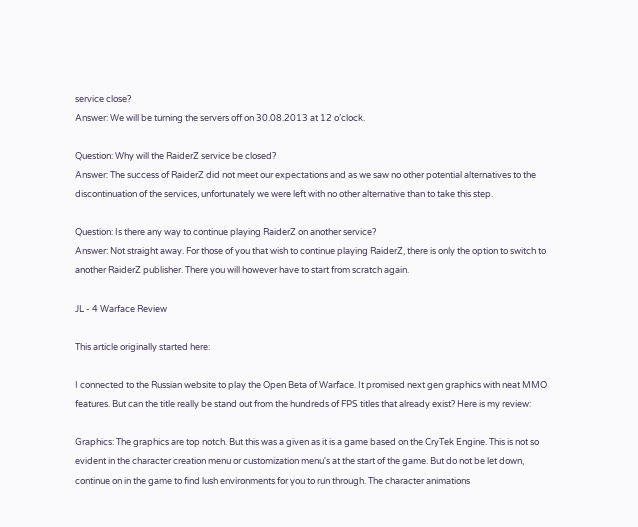service close?
Answer: We will be turning the servers off on 30.08.2013 at 12 o’clock.

Question: Why will the RaiderZ service be closed?
Answer: The success of RaiderZ did not meet our expectations and as we saw no other potential alternatives to the discontinuation of the services, unfortunately we were left with no other alternative than to take this step.

Question: Is there any way to continue playing RaiderZ on another service?
Answer: Not straight away. For those of you that wish to continue playing RaiderZ, there is only the option to switch to another RaiderZ publisher. There you will however have to start from scratch again.

JL - 4 Warface Review

This article originally started here:

I connected to the Russian website to play the Open Beta of Warface. It promised next gen graphics with neat MMO features. But can the title really be stand out from the hundreds of FPS titles that already exist? Here is my review:

Graphics: The graphics are top notch. But this was a given as it is a game based on the CryTek Engine. This is not so evident in the character creation menu or customization menu's at the start of the game. But do not be let down, continue on in the game to find lush environments for you to run through. The character animations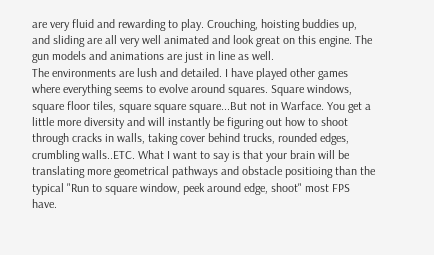are very fluid and rewarding to play. Crouching, hoisting buddies up, and sliding are all very well animated and look great on this engine. The gun models and animations are just in line as well.
The environments are lush and detailed. I have played other games where everything seems to evolve around squares. Square windows, square floor tiles, square square square...But not in Warface. You get a little more diversity and will instantly be figuring out how to shoot through cracks in walls, taking cover behind trucks, rounded edges, crumbling walls..ETC. What I want to say is that your brain will be translating more geometrical pathways and obstacle positioing than the typical "Run to square window, peek around edge, shoot" most FPS have.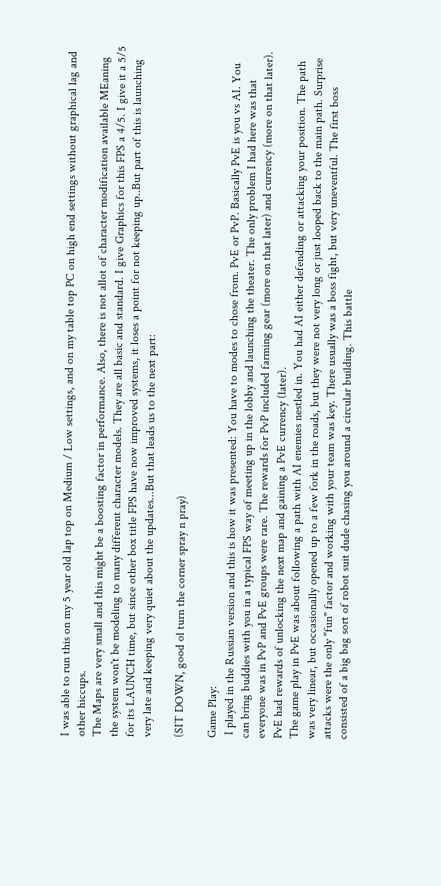I was able to run this on my 5 year old lap top on Medium / Low settings, and on my table top PC on high end settings without graphical lag and other hiccups.
The Maps are very small and this might be a boosting factor in performance. Also, there is not allot of character modification available MEaning the system won't be modeling to many different character models. They are all basic and standard. I give Graphics for this FPS a 4/5. I give it a 5/5 for its LAUNCH time, but since other box title FPS have now improved systems, it loses a point for not keeping up..But part of this is launching very late and keeping very quiet about the updates...But that leads us to the next part:

(SIT DOWN, good ol turn the corner spray n pray)

Game Play:
 I played in the Russian version and this is how it was presented: You have to modes to chose from. PvE or PvP. Basically PvE is you vs AI. You can bring buddies with you in a typical FPS way of meeting up in the lobby and launching the theater. The only problem I had here was that everyone was in PvP and PvE groups were rare. The rewards for PvP included farming gear (more on that later) and currency (more on that later). PvE had rewards of unlocking the next map and gaining a PvE currency (later).
The game play in PvE was about following a path with AI enemies nestled in. You had AI either defending or attacking your position. The path was very linear, but occasionally opened up to a few fork in the roads, but they were not very long or just looped back to the main path. Surprise attacks were the only "fun" factor and working with your team was key. There usually was a boss fight, but very uneventful. The first boss consisted of a big bag sort of robot suit dude chasing you around a circular building. This battle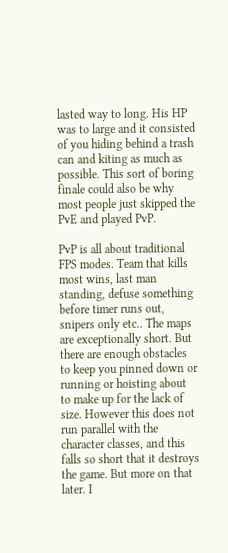lasted way to long. His HP was to large and it consisted of you hiding behind a trash can and kiting as much as possible. This sort of boring finale could also be why most people just skipped the PvE and played PvP.

PvP is all about traditional FPS modes. Team that kills most wins, last man standing, defuse something before timer runs out, snipers only etc.. The maps are exceptionally short. But there are enough obstacles to keep you pinned down or running or hoisting about to make up for the lack of size. However this does not run parallel with the character classes, and this falls so short that it destroys the game. But more on that later. I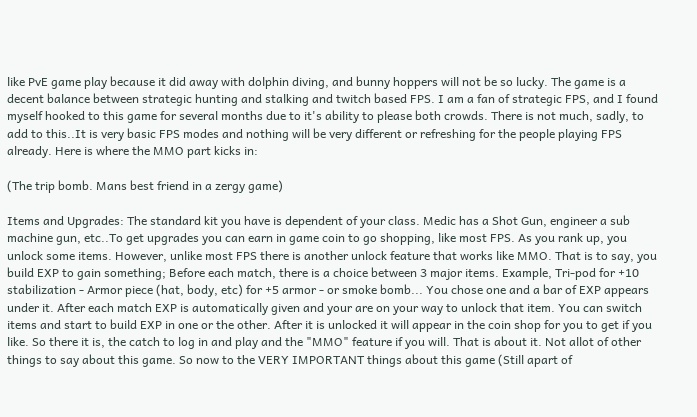like PvE game play because it did away with dolphin diving, and bunny hoppers will not be so lucky. The game is a decent balance between strategic hunting and stalking and twitch based FPS. I am a fan of strategic FPS, and I found myself hooked to this game for several months due to it's ability to please both crowds. There is not much, sadly, to add to this..It is very basic FPS modes and nothing will be very different or refreshing for the people playing FPS already. Here is where the MMO part kicks in:

(The trip bomb. Mans best friend in a zergy game)

Items and Upgrades: The standard kit you have is dependent of your class. Medic has a Shot Gun, engineer a sub machine gun, etc..To get upgrades you can earn in game coin to go shopping, like most FPS. As you rank up, you unlock some items. However, unlike most FPS there is another unlock feature that works like MMO. That is to say, you build EXP to gain something; Before each match, there is a choice between 3 major items. Example, Tri-pod for +10 stabilization - Armor piece (hat, body, etc) for +5 armor - or smoke bomb... You chose one and a bar of EXP appears under it. After each match EXP is automatically given and your are on your way to unlock that item. You can switch items and start to build EXP in one or the other. After it is unlocked it will appear in the coin shop for you to get if you like. So there it is, the catch to log in and play and the "MMO" feature if you will. That is about it. Not allot of other things to say about this game. So now to the VERY IMPORTANT things about this game (Still apart of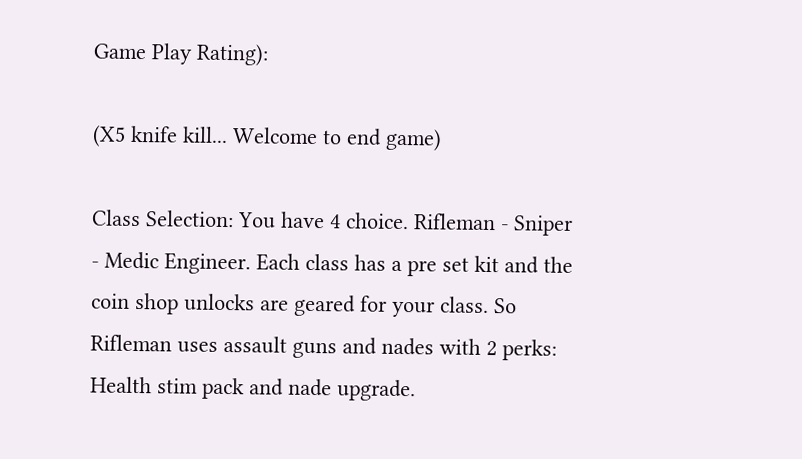Game Play Rating):

(X5 knife kill... Welcome to end game)

Class Selection: You have 4 choice. Rifleman - Sniper - Medic Engineer. Each class has a pre set kit and the coin shop unlocks are geared for your class. So Rifleman uses assault guns and nades with 2 perks: Health stim pack and nade upgrade.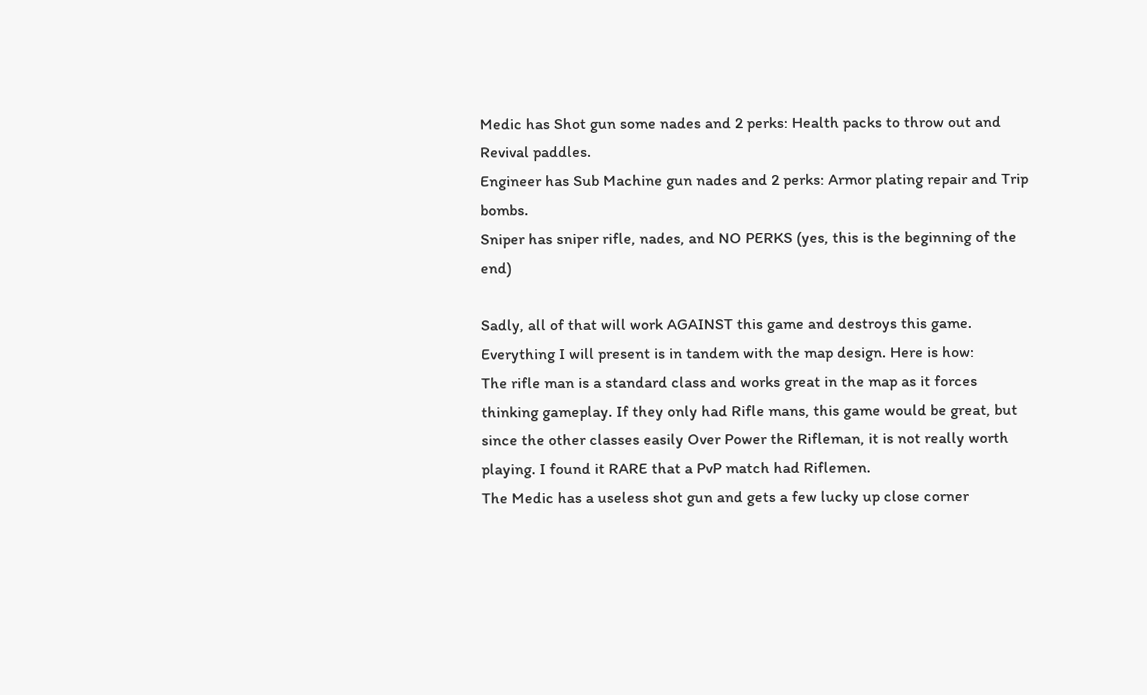Medic has Shot gun some nades and 2 perks: Health packs to throw out and Revival paddles.
Engineer has Sub Machine gun nades and 2 perks: Armor plating repair and Trip bombs.
Sniper has sniper rifle, nades, and NO PERKS (yes, this is the beginning of the end)

Sadly, all of that will work AGAINST this game and destroys this game. Everything I will present is in tandem with the map design. Here is how:
The rifle man is a standard class and works great in the map as it forces thinking gameplay. If they only had Rifle mans, this game would be great, but since the other classes easily Over Power the Rifleman, it is not really worth playing. I found it RARE that a PvP match had Riflemen.
The Medic has a useless shot gun and gets a few lucky up close corner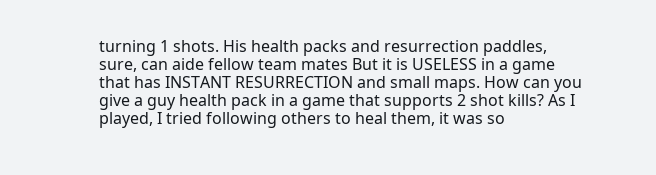turning 1 shots. His health packs and resurrection paddles, sure, can aide fellow team mates But it is USELESS in a game that has INSTANT RESURRECTION and small maps. How can you give a guy health pack in a game that supports 2 shot kills? As I played, I tried following others to heal them, it was so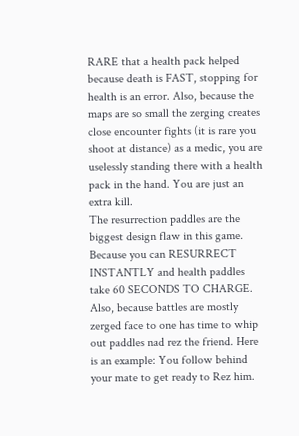RARE that a health pack helped because death is FAST, stopping for health is an error. Also, because the maps are so small the zerging creates close encounter fights (it is rare you shoot at distance) as a medic, you are uselessly standing there with a health pack in the hand. You are just an extra kill.
The resurrection paddles are the biggest design flaw in this game. Because you can RESURRECT INSTANTLY and health paddles take 60 SECONDS TO CHARGE. Also, because battles are mostly zerged face to one has time to whip out paddles nad rez the friend. Here is an example: You follow behind your mate to get ready to Rez him.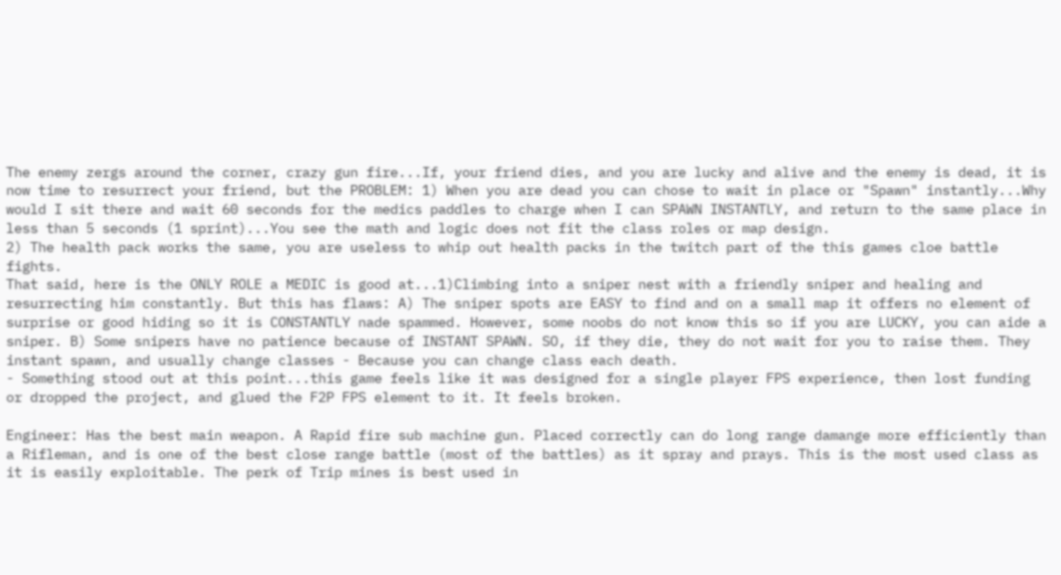The enemy zergs around the corner, crazy gun fire...If, your friend dies, and you are lucky and alive and the enemy is dead, it is now time to resurrect your friend, but the PROBLEM: 1) When you are dead you can chose to wait in place or "Spawn" instantly...Why would I sit there and wait 60 seconds for the medics paddles to charge when I can SPAWN INSTANTLY, and return to the same place in less than 5 seconds (1 sprint)...You see the math and logic does not fit the class roles or map design.
2) The health pack works the same, you are useless to whip out health packs in the twitch part of the this games cloe battle fights.
That said, here is the ONLY ROLE a MEDIC is good at...1)Climbing into a sniper nest with a friendly sniper and healing and resurrecting him constantly. But this has flaws: A) The sniper spots are EASY to find and on a small map it offers no element of surprise or good hiding so it is CONSTANTLY nade spammed. However, some noobs do not know this so if you are LUCKY, you can aide a sniper. B) Some snipers have no patience because of INSTANT SPAWN. SO, if they die, they do not wait for you to raise them. They instant spawn, and usually change classes - Because you can change class each death.
- Something stood out at this point...this game feels like it was designed for a single player FPS experience, then lost funding or dropped the project, and glued the F2P FPS element to it. It feels broken.

Engineer: Has the best main weapon. A Rapid fire sub machine gun. Placed correctly can do long range damange more efficiently than a Rifleman, and is one of the best close range battle (most of the battles) as it spray and prays. This is the most used class as it is easily exploitable. The perk of Trip mines is best used in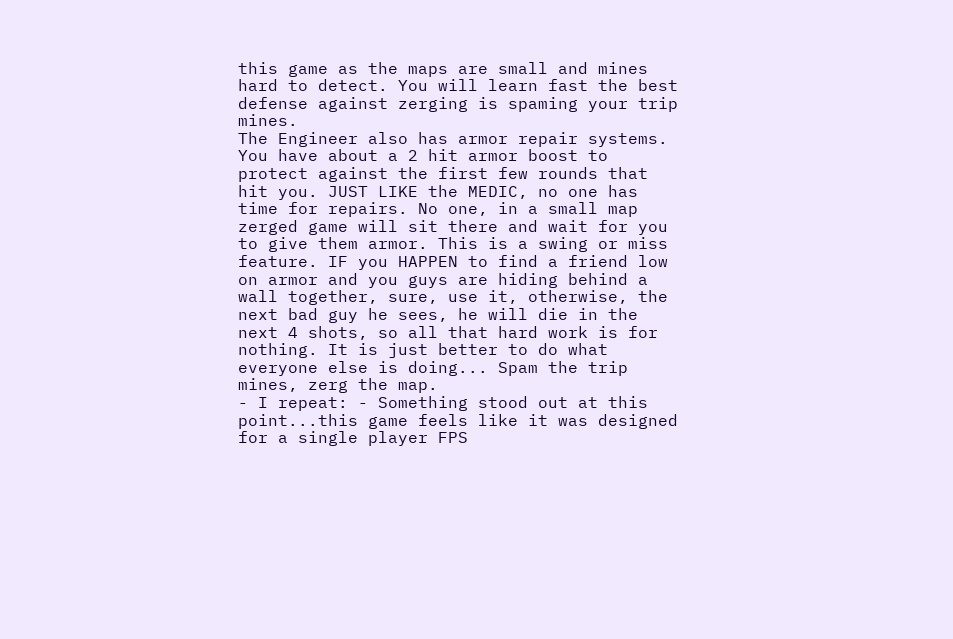this game as the maps are small and mines hard to detect. You will learn fast the best defense against zerging is spaming your trip mines.
The Engineer also has armor repair systems. You have about a 2 hit armor boost to protect against the first few rounds that hit you. JUST LIKE the MEDIC, no one has time for repairs. No one, in a small map zerged game will sit there and wait for you to give them armor. This is a swing or miss feature. IF you HAPPEN to find a friend low on armor and you guys are hiding behind a wall together, sure, use it, otherwise, the next bad guy he sees, he will die in the next 4 shots, so all that hard work is for nothing. It is just better to do what everyone else is doing... Spam the trip mines, zerg the map.
- I repeat: - Something stood out at this point...this game feels like it was designed for a single player FPS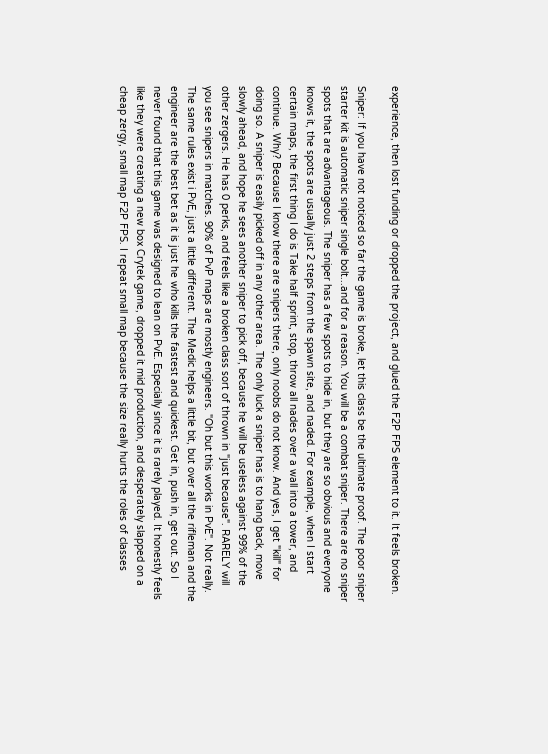experience, then lost funding or dropped the project, and glued the F2P FPS element to it. It feels broken.

Sniper: If you have not noticed so far the game is broke, let this class be the ultimate proof. The poor sniper starter kit is automatic sniper single bolt...and for a reason. You will be a combat sniper. There are no sniper spots that are advantageous. The sniper has a few spots to hide in, but they are so obvious and everyone knows it, the spots are usually just 2 steps from the spawn site, and naded. For example, when I start certain maps, the first thing I do is Take half sprint, stop, throw all nades over a wall into a tower, and continue. Why? Because I know there are snipers there, only noobs do not know. And yes, I get "kill" for doing so. A sniper is easily picked off in any other area. The only luck a sniper has is to hang back, move slowly ahead, and hope he sees another sniper to pick off, because he will be useless against 99% of the other zergers. He has 0 perks, and feels like a broken class sort of thrown in "just because". RARELY will you see snipers in matches. 90% of PvP maps are mostly engineers. "Oh but this works in PvE". Not really. The same rules exist i PvE, just a little different. The Medic helps a little bit, but over all the rifleman and the engineer are the best bet as it is just he who kills the fastest and quickest. Get in, push in, get out. So I never found that this game was designed to lean on PvE. Especially since it is rarely played. It honestly feels like they were creating a new box Crytek game, dropped it mid production, and desperately slapped on a cheap zergy, small map F2P FPS. I repeat small map because the size really hurts the roles of classes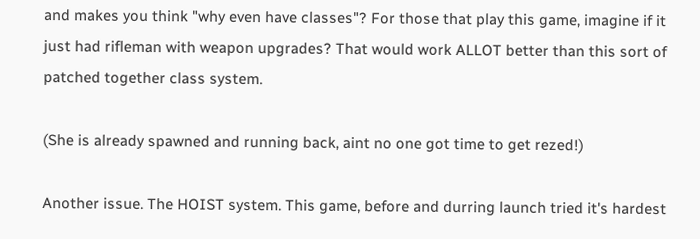and makes you think "why even have classes"? For those that play this game, imagine if it just had rifleman with weapon upgrades? That would work ALLOT better than this sort of patched together class system.

(She is already spawned and running back, aint no one got time to get rezed!)

Another issue. The HOIST system. This game, before and durring launch tried it's hardest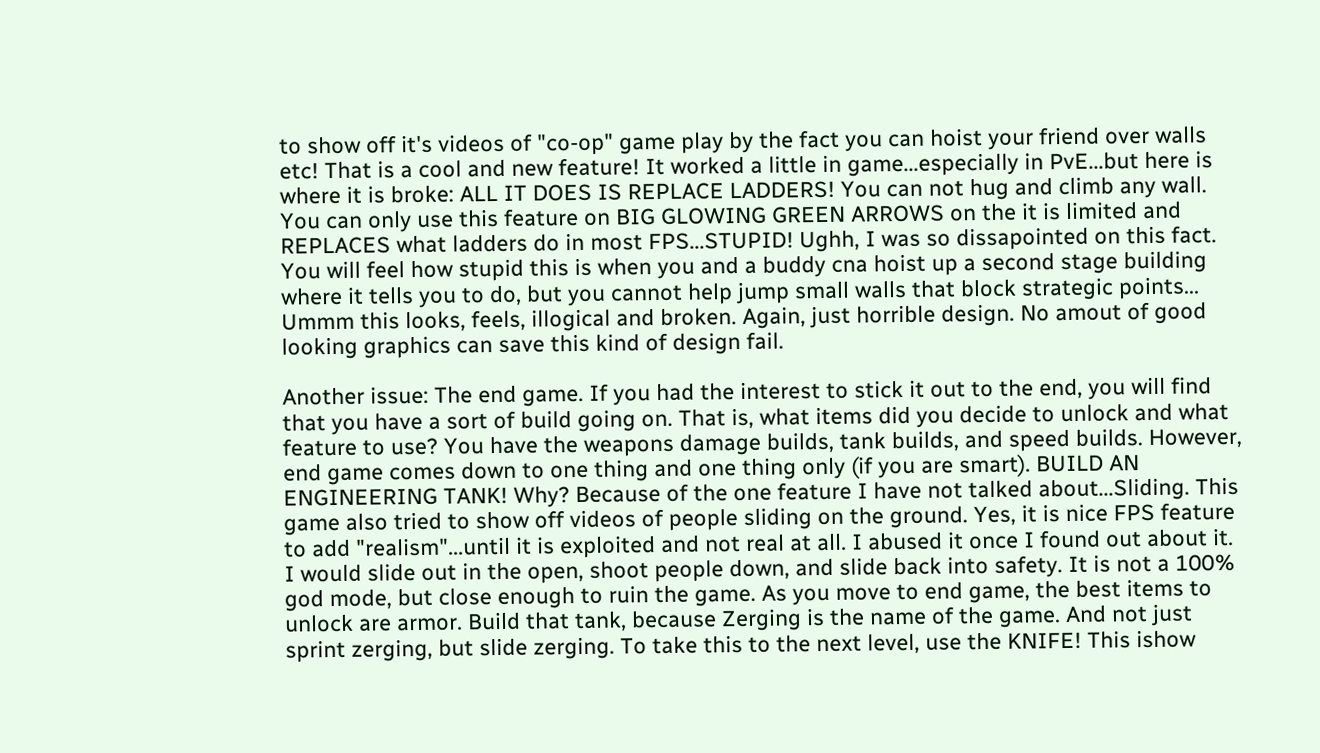to show off it's videos of "co-op" game play by the fact you can hoist your friend over walls etc! That is a cool and new feature! It worked a little in game...especially in PvE...but here is where it is broke: ALL IT DOES IS REPLACE LADDERS! You can not hug and climb any wall. You can only use this feature on BIG GLOWING GREEN ARROWS on the it is limited and REPLACES what ladders do in most FPS...STUPID! Ughh, I was so dissapointed on this fact. You will feel how stupid this is when you and a buddy cna hoist up a second stage building where it tells you to do, but you cannot help jump small walls that block strategic points... Ummm this looks, feels, illogical and broken. Again, just horrible design. No amout of good looking graphics can save this kind of design fail.

Another issue: The end game. If you had the interest to stick it out to the end, you will find that you have a sort of build going on. That is, what items did you decide to unlock and what feature to use? You have the weapons damage builds, tank builds, and speed builds. However, end game comes down to one thing and one thing only (if you are smart). BUILD AN ENGINEERING TANK! Why? Because of the one feature I have not talked about...Sliding. This game also tried to show off videos of people sliding on the ground. Yes, it is nice FPS feature to add "realism"...until it is exploited and not real at all. I abused it once I found out about it. I would slide out in the open, shoot people down, and slide back into safety. It is not a 100% god mode, but close enough to ruin the game. As you move to end game, the best items to unlock are armor. Build that tank, because Zerging is the name of the game. And not just sprint zerging, but slide zerging. To take this to the next level, use the KNIFE! This ishow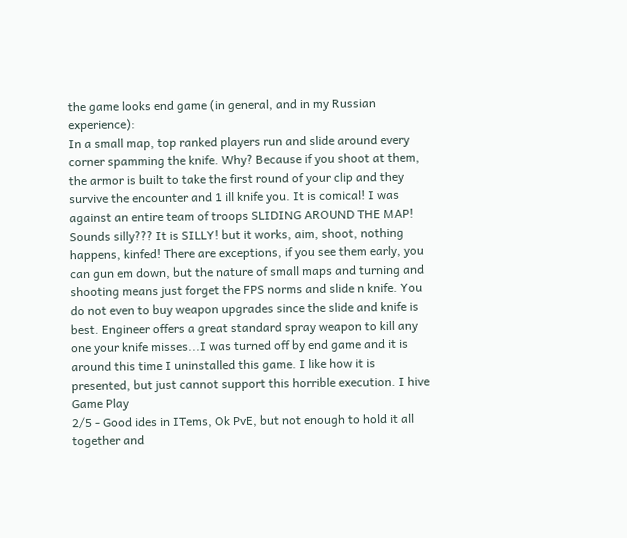the game looks end game (in general, and in my Russian experience):
In a small map, top ranked players run and slide around every corner spamming the knife. Why? Because if you shoot at them, the armor is built to take the first round of your clip and they survive the encounter and 1 ill knife you. It is comical! I was against an entire team of troops SLIDING AROUND THE MAP! Sounds silly??? It is SILLY! but it works, aim, shoot, nothing happens, kinfed! There are exceptions, if you see them early, you can gun em down, but the nature of small maps and turning and shooting means just forget the FPS norms and slide n knife. You do not even to buy weapon upgrades since the slide and knife is best. Engineer offers a great standard spray weapon to kill any one your knife misses...I was turned off by end game and it is around this time I uninstalled this game. I like how it is presented, but just cannot support this horrible execution. I hive Game Play
2/5 - Good ides in ITems, Ok PvE, but not enough to hold it all together and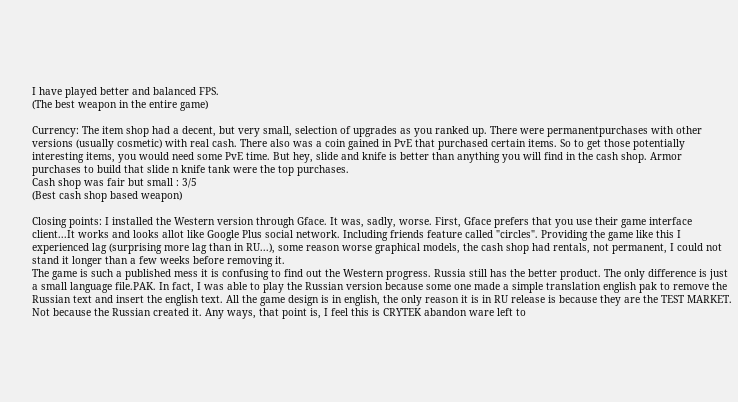I have played better and balanced FPS.
(The best weapon in the entire game)

Currency: The item shop had a decent, but very small, selection of upgrades as you ranked up. There were permanentpurchases with other versions (usually cosmetic) with real cash. There also was a coin gained in PvE that purchased certain items. So to get those potentially interesting items, you would need some PvE time. But hey, slide and knife is better than anything you will find in the cash shop. Armor purchases to build that slide n knife tank were the top purchases.
Cash shop was fair but small : 3/5
(Best cash shop based weapon)

Closing points: I installed the Western version through Gface. It was, sadly, worse. First, Gface prefers that you use their game interface client...It works and looks allot like Google Plus social network. Including friends feature called "circles". Providing the game like this I experienced lag (surprising more lag than in RU...), some reason worse graphical models, the cash shop had rentals, not permanent, I could not stand it longer than a few weeks before removing it.
The game is such a published mess it is confusing to find out the Western progress. Russia still has the better product. The only difference is just a small language file.PAK. In fact, I was able to play the Russian version because some one made a simple translation english pak to remove the Russian text and insert the english text. All the game design is in english, the only reason it is in RU release is because they are the TEST MARKET. Not because the Russian created it. Any ways, that point is, I feel this is CRYTEK abandon ware left to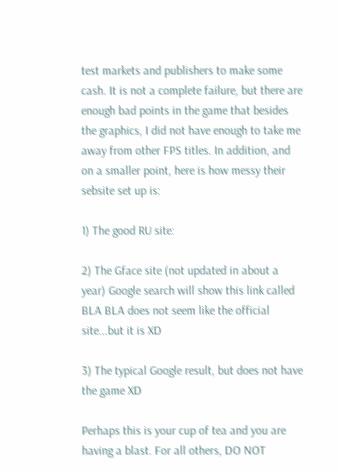test markets and publishers to make some cash. It is not a complete failure, but there are enough bad points in the game that besides the graphics, I did not have enough to take me away from other FPS titles. In addition, and on a smaller point, here is how messy their sebsite set up is:

1) The good RU site:

2) The Gface site (not updated in about a year) Google search will show this link called BLA BLA does not seem like the official site...but it is XD

3) The typical Google result, but does not have the game XD

Perhaps this is your cup of tea and you are having a blast. For all others, DO NOT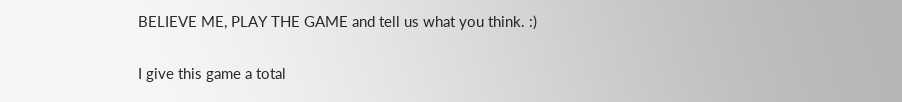BELIEVE ME, PLAY THE GAME and tell us what you think. :)

I give this game a total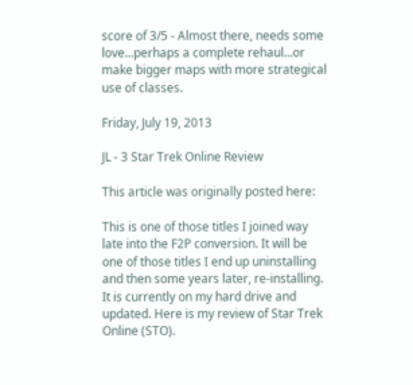score of 3/5 - Almost there, needs some love...perhaps a complete rehaul...or make bigger maps with more strategical use of classes.

Friday, July 19, 2013

JL - 3 Star Trek Online Review

This article was originally posted here:

This is one of those titles I joined way late into the F2P conversion. It will be one of those titles I end up uninstalling and then some years later, re-installing. It is currently on my hard drive and updated. Here is my review of Star Trek Online (STO).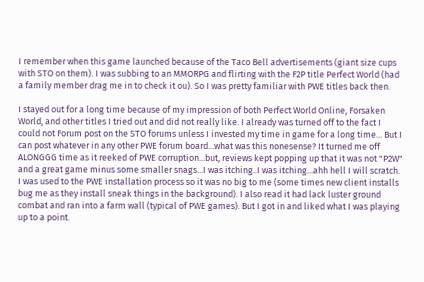I remember when this game launched because of the Taco Bell advertisements (giant size cups with STO on them). I was subbing to an MMORPG and flirting with the F2P title Perfect World (had a family member drag me in to check it ou). So I was pretty familiar with PWE titles back then.

I stayed out for a long time because of my impression of both Perfect World Online, Forsaken World, and other titles I tried out and did not really like. I already was turned off to the fact I could not Forum post on the STO forums unless I invested my time in game for a long time... But I can post whatever in any other PWE forum board...what was this nonesense? It turned me off ALONGGG time as it reeked of PWE corruption...but, reviews kept popping up that it was not "P2W" and a great game minus some smaller snags...I was itching..I was itching...ahh hell I will scratch. I was used to the PWE installation process so it was no big to me (some times new client installs bug me as they install sneak things in the background). I also read it had lack luster ground combat and ran into a farm wall (typical of PWE games). But I got in and liked what I was playing up to a point.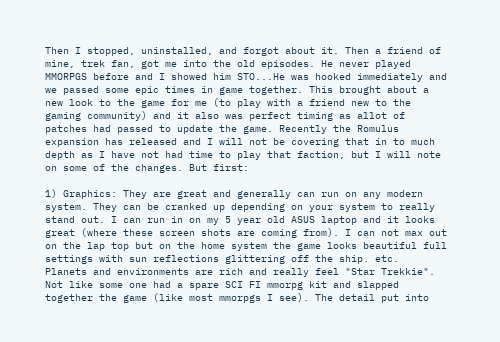Then I stopped, uninstalled, and forgot about it. Then a friend of mine, trek fan, got me into the old episodes. He never played MMORPGS before and I showed him STO...He was hooked immediately and we passed some epic times in game together. This brought about a new look to the game for me (to play with a friend new to the gaming community) and it also was perfect timing as allot of patches had passed to update the game. Recently the Romulus expansion has released and I will not be covering that in to much depth as I have not had time to play that faction, but I will note on some of the changes. But first:

1) Graphics: They are great and generally can run on any modern system. They can be cranked up depending on your system to really stand out. I can run in on my 5 year old ASUS laptop and it looks great (where these screen shots are coming from). I can not max out on the lap top but on the home system the game looks beautiful full settings with sun reflections glittering off the ship. etc.
Planets and environments are rich and really feel "Star Trekkie". Not like some one had a spare SCI FI mmorpg kit and slapped together the game (like most mmorpgs I see). The detail put into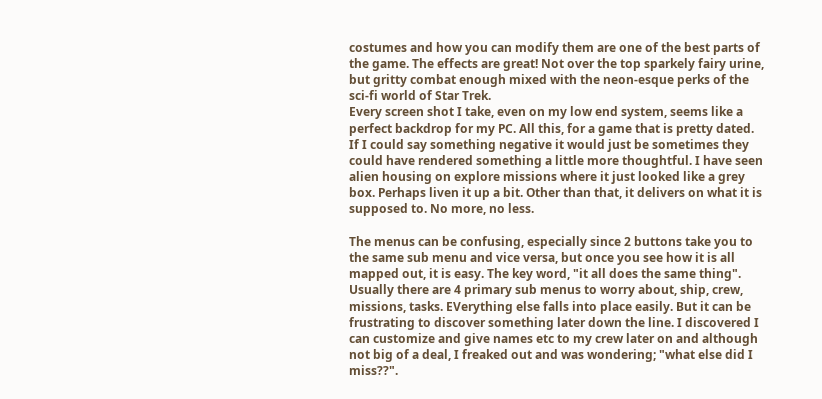costumes and how you can modify them are one of the best parts of the game. The effects are great! Not over the top sparkely fairy urine, but gritty combat enough mixed with the neon-esque perks of the sci-fi world of Star Trek.
Every screen shot I take, even on my low end system, seems like a perfect backdrop for my PC. All this, for a game that is pretty dated.
If I could say something negative it would just be sometimes they could have rendered something a little more thoughtful. I have seen alien housing on explore missions where it just looked like a grey box. Perhaps liven it up a bit. Other than that, it delivers on what it is supposed to. No more, no less.

The menus can be confusing, especially since 2 buttons take you to the same sub menu and vice versa, but once you see how it is all mapped out, it is easy. The key word, "it all does the same thing". Usually there are 4 primary sub menus to worry about, ship, crew, missions, tasks. EVerything else falls into place easily. But it can be frustrating to discover something later down the line. I discovered I can customize and give names etc to my crew later on and although not big of a deal, I freaked out and was wondering; "what else did I miss??".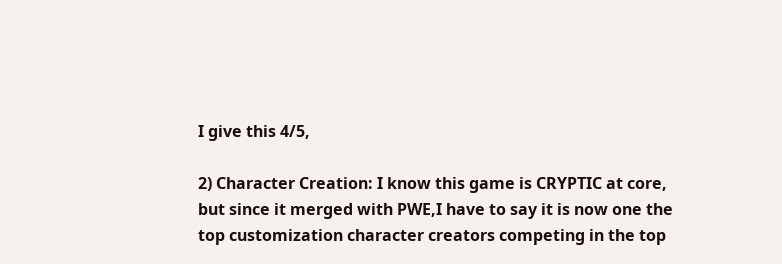I give this 4/5,

2) Character Creation: I know this game is CRYPTIC at core, but since it merged with PWE,I have to say it is now one the top customization character creators competing in the top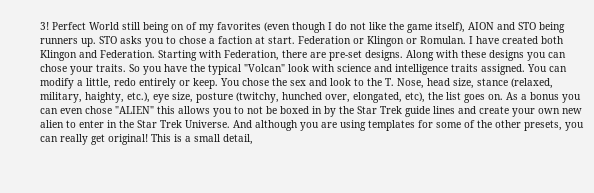3! Perfect World still being on of my favorites (even though I do not like the game itself), AION and STO being runners up. STO asks you to chose a faction at start. Federation or Klingon or Romulan. I have created both Klingon and Federation. Starting with Federation, there are pre-set designs. Along with these designs you can chose your traits. So you have the typical "Volcan" look with science and intelligence traits assigned. You can modify a little, redo entirely or keep. You chose the sex and look to the T. Nose, head size, stance (relaxed, military, haighty, etc.), eye size, posture (twitchy, hunched over, elongated, etc), the list goes on. As a bonus you can even chose "ALIEN" this allows you to not be boxed in by the Star Trek guide lines and create your own new alien to enter in the Star Trek Universe. And although you are using templates for some of the other presets, you can really get original! This is a small detail,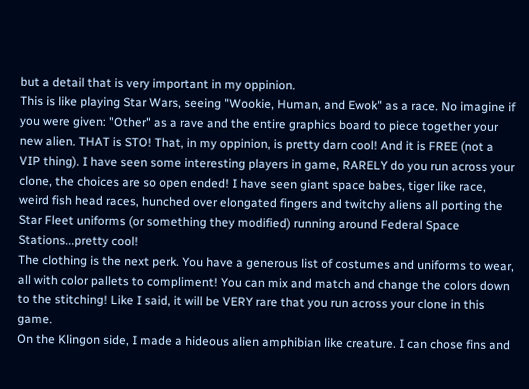but a detail that is very important in my oppinion.
This is like playing Star Wars, seeing "Wookie, Human, and Ewok" as a race. No imagine if you were given: "Other" as a rave and the entire graphics board to piece together your new alien. THAT is STO! That, in my oppinion, is pretty darn cool! And it is FREE (not a VIP thing). I have seen some interesting players in game, RARELY do you run across your clone, the choices are so open ended! I have seen giant space babes, tiger like race, weird fish head races, hunched over elongated fingers and twitchy aliens all porting the Star Fleet uniforms (or something they modified) running around Federal Space Stations...pretty cool!
The clothing is the next perk. You have a generous list of costumes and uniforms to wear, all with color pallets to compliment! You can mix and match and change the colors down to the stitching! Like I said, it will be VERY rare that you run across your clone in this game.
On the Klingon side, I made a hideous alien amphibian like creature. I can chose fins and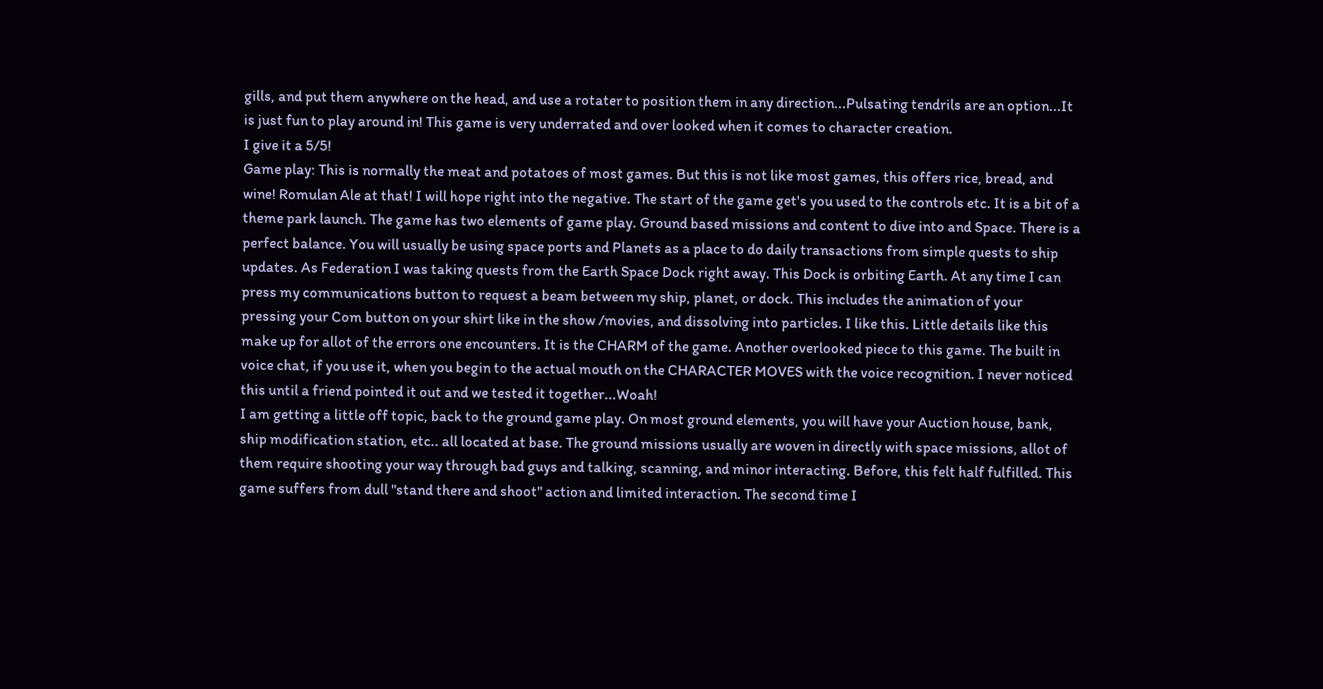gills, and put them anywhere on the head, and use a rotater to position them in any direction...Pulsating tendrils are an option...It is just fun to play around in! This game is very underrated and over looked when it comes to character creation.
I give it a 5/5!
Game play: This is normally the meat and potatoes of most games. But this is not like most games, this offers rice, bread, and wine! Romulan Ale at that! I will hope right into the negative. The start of the game get's you used to the controls etc. It is a bit of a theme park launch. The game has two elements of game play. Ground based missions and content to dive into and Space. There is a perfect balance. You will usually be using space ports and Planets as a place to do daily transactions from simple quests to ship updates. As Federation I was taking quests from the Earth Space Dock right away. This Dock is orbiting Earth. At any time I can press my communications button to request a beam between my ship, planet, or dock. This includes the animation of your pressing your Com button on your shirt like in the show /movies, and dissolving into particles. I like this. Little details like this make up for allot of the errors one encounters. It is the CHARM of the game. Another overlooked piece to this game. The built in voice chat, if you use it, when you begin to the actual mouth on the CHARACTER MOVES with the voice recognition. I never noticed this until a friend pointed it out and we tested it together...Woah!
I am getting a little off topic, back to the ground game play. On most ground elements, you will have your Auction house, bank, ship modification station, etc.. all located at base. The ground missions usually are woven in directly with space missions, allot of them require shooting your way through bad guys and talking, scanning, and minor interacting. Before, this felt half fulfilled. This game suffers from dull "stand there and shoot" action and limited interaction. The second time I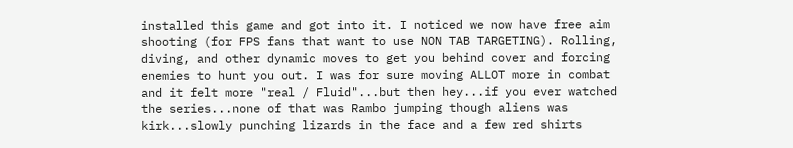installed this game and got into it. I noticed we now have free aim shooting (for FPS fans that want to use NON TAB TARGETING). Rolling, diving, and other dynamic moves to get you behind cover and forcing enemies to hunt you out. I was for sure moving ALLOT more in combat and it felt more "real / Fluid"...but then hey...if you ever watched the series...none of that was Rambo jumping though aliens was kirk...slowly punching lizards in the face and a few red shirts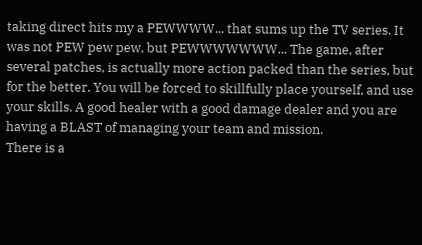taking direct hits my a PEWWWW... that sums up the TV series. It was not PEW pew pew, but PEWWWWWWW... The game, after several patches, is actually more action packed than the series, but for the better. You will be forced to skillfully place yourself, and use your skills. A good healer with a good damage dealer and you are having a BLAST of managing your team and mission.
There is a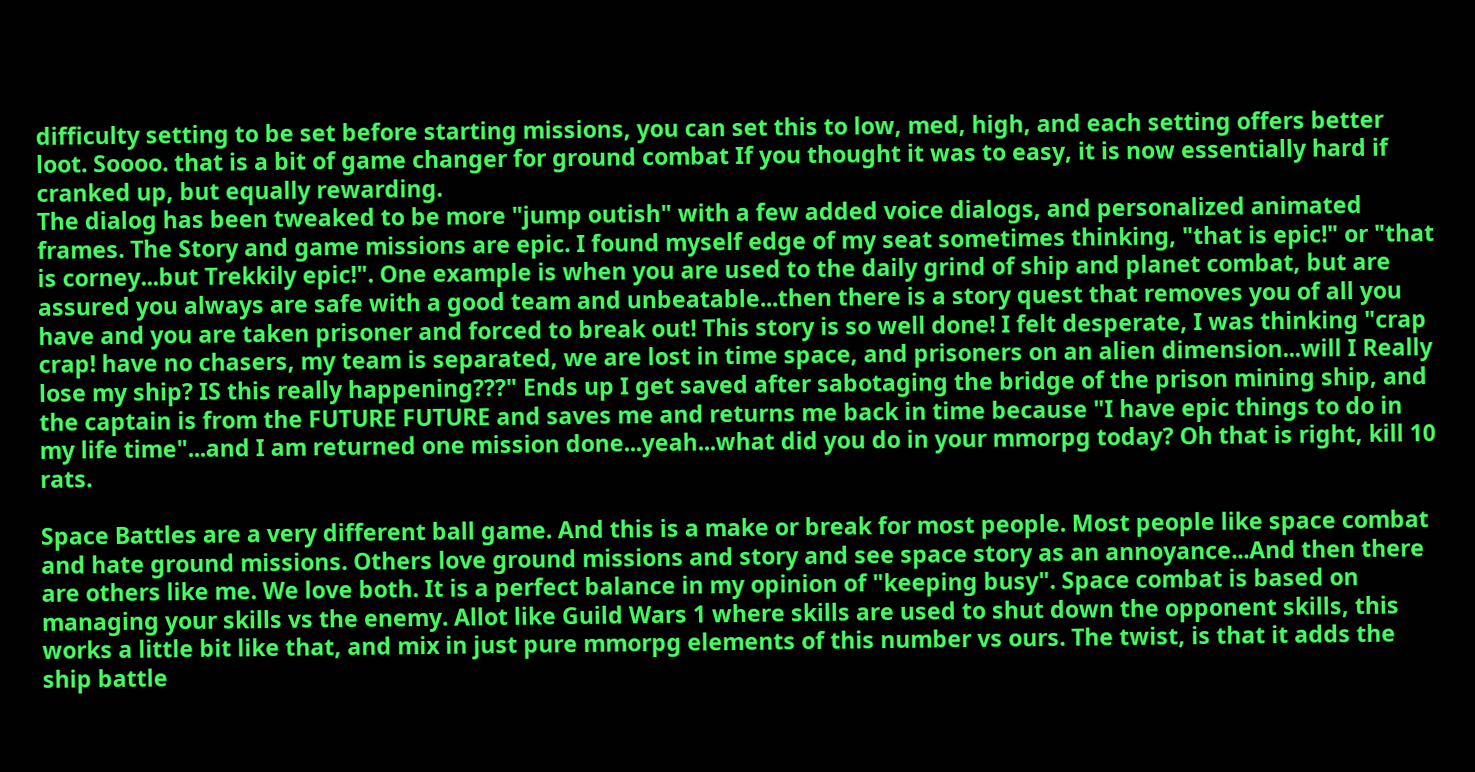difficulty setting to be set before starting missions, you can set this to low, med, high, and each setting offers better loot. Soooo. that is a bit of game changer for ground combat If you thought it was to easy, it is now essentially hard if cranked up, but equally rewarding.
The dialog has been tweaked to be more "jump outish" with a few added voice dialogs, and personalized animated frames. The Story and game missions are epic. I found myself edge of my seat sometimes thinking, "that is epic!" or "that is corney...but Trekkily epic!". One example is when you are used to the daily grind of ship and planet combat, but are assured you always are safe with a good team and unbeatable...then there is a story quest that removes you of all you have and you are taken prisoner and forced to break out! This story is so well done! I felt desperate, I was thinking "crap crap! have no chasers, my team is separated, we are lost in time space, and prisoners on an alien dimension...will I Really lose my ship? IS this really happening???" Ends up I get saved after sabotaging the bridge of the prison mining ship, and the captain is from the FUTURE FUTURE and saves me and returns me back in time because "I have epic things to do in my life time"...and I am returned one mission done...yeah...what did you do in your mmorpg today? Oh that is right, kill 10 rats.

Space Battles are a very different ball game. And this is a make or break for most people. Most people like space combat and hate ground missions. Others love ground missions and story and see space story as an annoyance...And then there are others like me. We love both. It is a perfect balance in my opinion of "keeping busy". Space combat is based on managing your skills vs the enemy. Allot like Guild Wars 1 where skills are used to shut down the opponent skills, this works a little bit like that, and mix in just pure mmorpg elements of this number vs ours. The twist, is that it adds the ship battle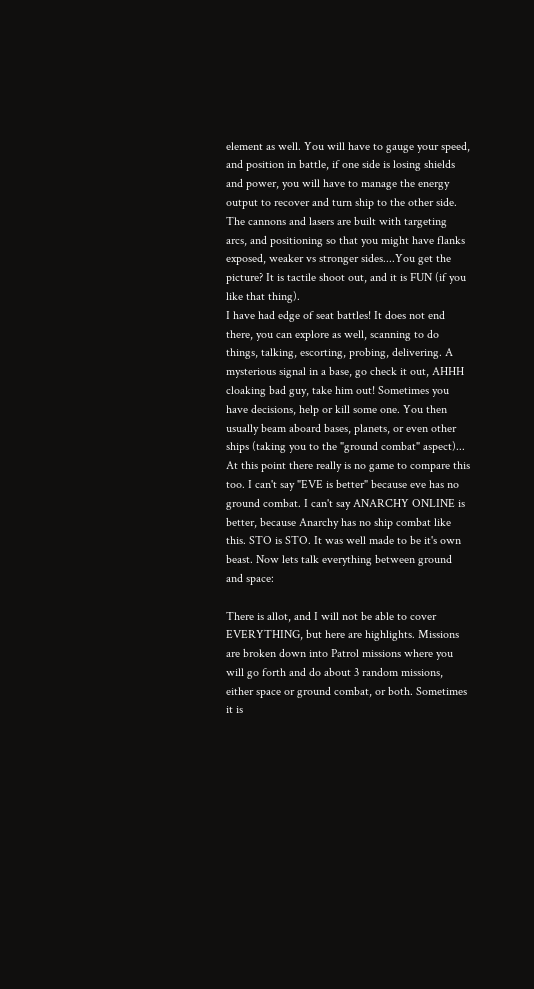element as well. You will have to gauge your speed, and position in battle, if one side is losing shields and power, you will have to manage the energy output to recover and turn ship to the other side. The cannons and lasers are built with targeting arcs, and positioning so that you might have flanks exposed, weaker vs stronger sides....You get the picture? It is tactile shoot out, and it is FUN (if you like that thing).
I have had edge of seat battles! It does not end there, you can explore as well, scanning to do things, talking, escorting, probing, delivering. A mysterious signal in a base, go check it out, AHHH cloaking bad guy, take him out! Sometimes you have decisions, help or kill some one. You then usually beam aboard bases, planets, or even other ships (taking you to the "ground combat" aspect)...
At this point there really is no game to compare this too. I can't say "EVE is better" because eve has no ground combat. I can't say ANARCHY ONLINE is better, because Anarchy has no ship combat like this. STO is STO. It was well made to be it's own beast. Now lets talk everything between ground and space:

There is allot, and I will not be able to cover EVERYTHING, but here are highlights. Missions are broken down into Patrol missions where you will go forth and do about 3 random missions, either space or ground combat, or both. Sometimes it is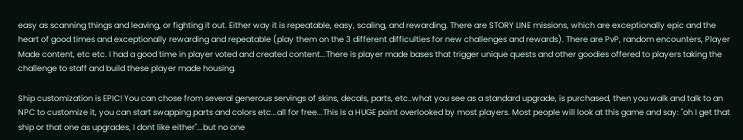easy as scanning things and leaving, or fighting it out. Either way it is repeatable, easy, scaling, and rewarding. There are STORY LINE missions, which are exceptionally epic and the heart of good times and exceptionally rewarding and repeatable (play them on the 3 different difficulties for new challenges and rewards). There are PvP, random encounters, Player Made content, etc etc. I had a good time in player voted and created content...There is player made bases that trigger unique quests and other goodies offered to players taking the challenge to staff and build these player made housing.

Ship customization is EPIC! You can chose from several generous servings of skins, decals, parts, etc..what you see as a standard upgrade, is purchased, then you walk and talk to an NPC to customize it, you can start swapping parts and colors etc...all for free...This is a HUGE point overlooked by most players. Most people will look at this game and say: "oh I get that ship or that one as upgrades, I dont like either"...but no one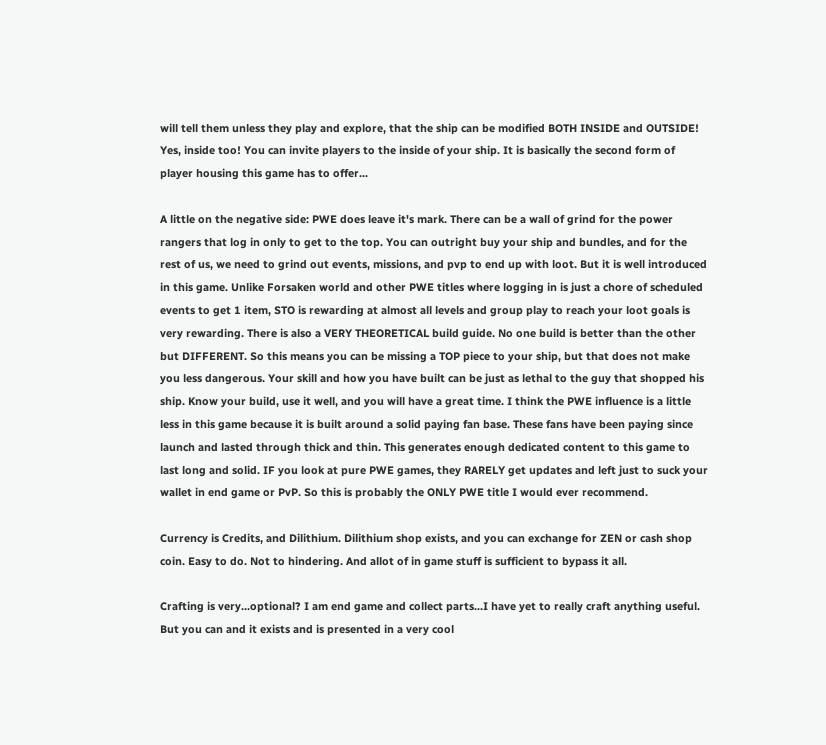will tell them unless they play and explore, that the ship can be modified BOTH INSIDE and OUTSIDE! Yes, inside too! You can invite players to the inside of your ship. It is basically the second form of player housing this game has to offer...

A little on the negative side: PWE does leave it's mark. There can be a wall of grind for the power rangers that log in only to get to the top. You can outright buy your ship and bundles, and for the rest of us, we need to grind out events, missions, and pvp to end up with loot. But it is well introduced in this game. Unlike Forsaken world and other PWE titles where logging in is just a chore of scheduled events to get 1 item, STO is rewarding at almost all levels and group play to reach your loot goals is very rewarding. There is also a VERY THEORETICAL build guide. No one build is better than the other but DIFFERENT. So this means you can be missing a TOP piece to your ship, but that does not make you less dangerous. Your skill and how you have built can be just as lethal to the guy that shopped his ship. Know your build, use it well, and you will have a great time. I think the PWE influence is a little less in this game because it is built around a solid paying fan base. These fans have been paying since launch and lasted through thick and thin. This generates enough dedicated content to this game to last long and solid. IF you look at pure PWE games, they RARELY get updates and left just to suck your wallet in end game or PvP. So this is probably the ONLY PWE title I would ever recommend.

Currency is Credits, and Dilithium. Dilithium shop exists, and you can exchange for ZEN or cash shop coin. Easy to do. Not to hindering. And allot of in game stuff is sufficient to bypass it all.

Crafting is very...optional? I am end game and collect parts...I have yet to really craft anything useful. But you can and it exists and is presented in a very cool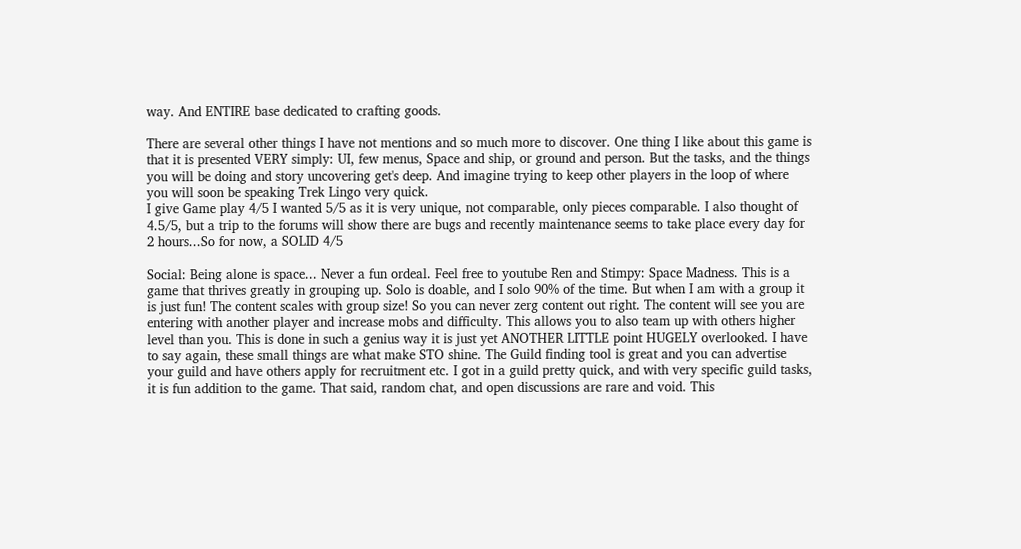way. And ENTIRE base dedicated to crafting goods.

There are several other things I have not mentions and so much more to discover. One thing I like about this game is that it is presented VERY simply: UI, few menus, Space and ship, or ground and person. But the tasks, and the things you will be doing and story uncovering get's deep. And imagine trying to keep other players in the loop of where you will soon be speaking Trek Lingo very quick.
I give Game play 4/5 I wanted 5/5 as it is very unique, not comparable, only pieces comparable. I also thought of 4.5/5, but a trip to the forums will show there are bugs and recently maintenance seems to take place every day for 2 hours...So for now, a SOLID 4/5

Social: Being alone is space... Never a fun ordeal. Feel free to youtube Ren and Stimpy: Space Madness. This is a game that thrives greatly in grouping up. Solo is doable, and I solo 90% of the time. But when I am with a group it is just fun! The content scales with group size! So you can never zerg content out right. The content will see you are entering with another player and increase mobs and difficulty. This allows you to also team up with others higher level than you. This is done in such a genius way it is just yet ANOTHER LITTLE point HUGELY overlooked. I have to say again, these small things are what make STO shine. The Guild finding tool is great and you can advertise your guild and have others apply for recruitment etc. I got in a guild pretty quick, and with very specific guild tasks, it is fun addition to the game. That said, random chat, and open discussions are rare and void. This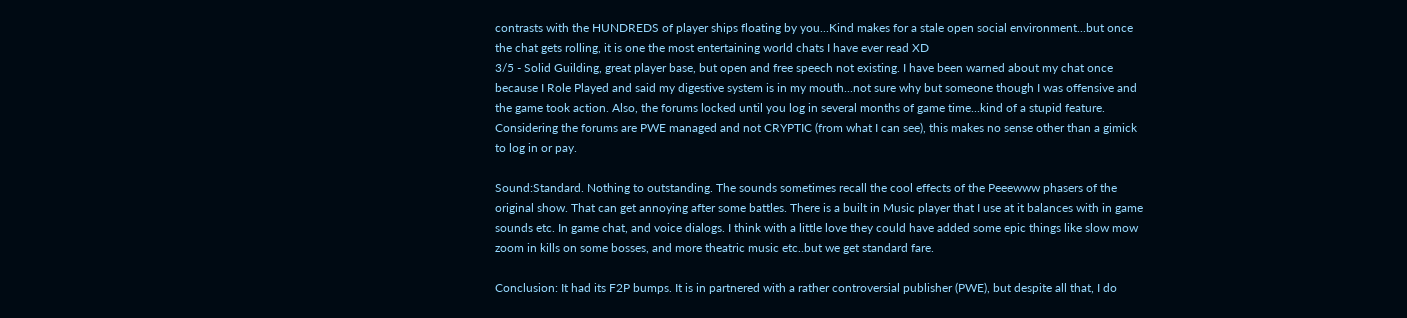contrasts with the HUNDREDS of player ships floating by you...Kind makes for a stale open social environment...but once the chat gets rolling, it is one the most entertaining world chats I have ever read XD
3/5 - Solid Guilding, great player base, but open and free speech not existing. I have been warned about my chat once because I Role Played and said my digestive system is in my mouth...not sure why but someone though I was offensive and the game took action. Also, the forums locked until you log in several months of game time...kind of a stupid feature. Considering the forums are PWE managed and not CRYPTIC (from what I can see), this makes no sense other than a gimick to log in or pay.

Sound:Standard. Nothing to outstanding. The sounds sometimes recall the cool effects of the Peeewww phasers of the original show. That can get annoying after some battles. There is a built in Music player that I use at it balances with in game sounds etc. In game chat, and voice dialogs. I think with a little love they could have added some epic things like slow mow zoom in kills on some bosses, and more theatric music etc..but we get standard fare.

Conclusion: It had its F2P bumps. It is in partnered with a rather controversial publisher (PWE), but despite all that, I do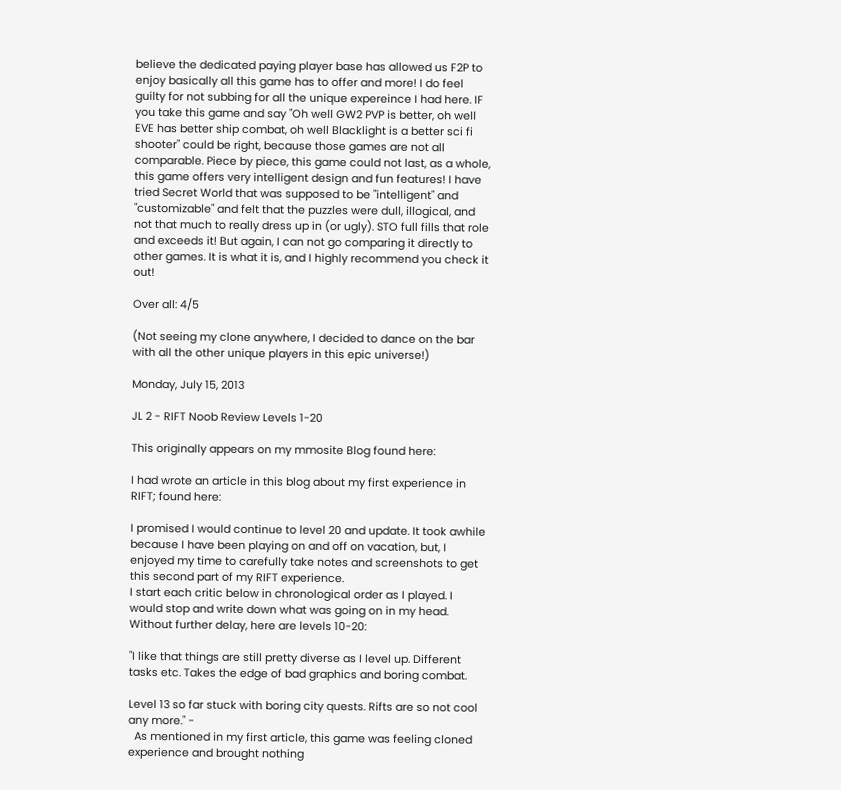believe the dedicated paying player base has allowed us F2P to enjoy basically all this game has to offer and more! I do feel guilty for not subbing for all the unique expereince I had here. IF you take this game and say "Oh well GW2 PVP is better, oh well EVE has better ship combat, oh well Blacklight is a better sci fi shooter" could be right, because those games are not all comparable. Piece by piece, this game could not last, as a whole, this game offers very intelligent design and fun features! I have tried Secret World that was supposed to be "intelligent" and "customizable" and felt that the puzzles were dull, illogical, and not that much to really dress up in (or ugly). STO full fills that role and exceeds it! But again, I can not go comparing it directly to other games. It is what it is, and I highly recommend you check it out!

Over all: 4/5

(Not seeing my clone anywhere, I decided to dance on the bar with all the other unique players in this epic universe!)

Monday, July 15, 2013

JL 2 - RIFT Noob Review Levels 1-20

This originally appears on my mmosite Blog found here:

I had wrote an article in this blog about my first experience in RIFT; found here:

I promised I would continue to level 20 and update. It took awhile because I have been playing on and off on vacation, but, I enjoyed my time to carefully take notes and screenshots to get this second part of my RIFT experience.
I start each critic below in chronological order as I played. I would stop and write down what was going on in my head.
Without further delay, here are levels 10-20:

"I like that things are still pretty diverse as I level up. Different tasks etc. Takes the edge of bad graphics and boring combat.

Level 13 so far stuck with boring city quests. Rifts are so not cool any more." -
  As mentioned in my first article, this game was feeling cloned experience and brought nothing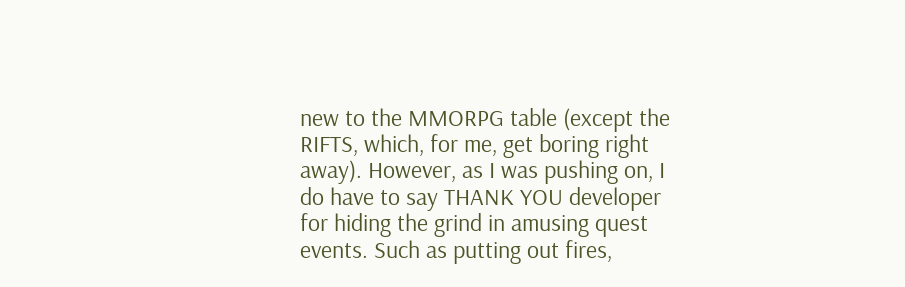new to the MMORPG table (except the RIFTS, which, for me, get boring right away). However, as I was pushing on, I do have to say THANK YOU developer for hiding the grind in amusing quest events. Such as putting out fires,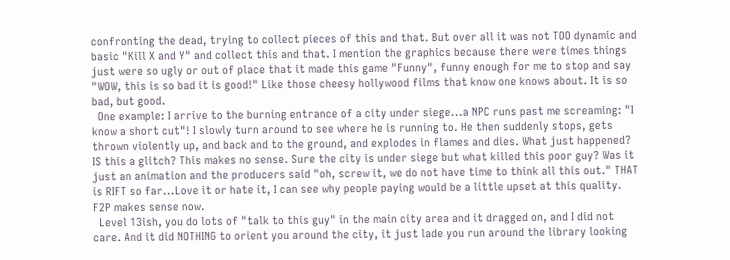confronting the dead, trying to collect pieces of this and that. But over all it was not TOO dynamic and basic "Kill X and Y" and collect this and that. I mention the graphics because there were times things just were so ugly or out of place that it made this game "Funny", funny enough for me to stop and say "WOW, this is so bad it is good!" Like those cheesy hollywood films that know one knows about. It is so bad, but good.
  One example: I arrive to the burning entrance of a city under siege...a NPC runs past me screaming: "I know a short cut"! I slowly turn around to see where he is running to. He then suddenly stops, gets thrown violently up, and back and to the ground, and explodes in flames and dies. What just happened? IS this a glitch? This makes no sense. Sure the city is under siege but what killed this poor guy? Was it just an animation and the producers said "oh, screw it, we do not have time to think all this out." THAT is RIFT so far...Love it or hate it, I can see why people paying would be a little upset at this quality. F2P makes sense now.
  Level 13ish, you do lots of "talk to this guy" in the main city area and it dragged on, and I did not care. And it did NOTHING to orient you around the city, it just lade you run around the library looking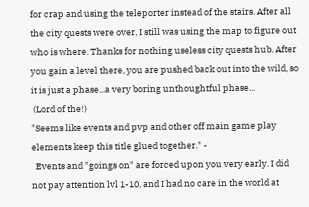for crap and using the teleporter instead of the stairs. After all the city quests were over, I still was using the map to figure out who is where. Thanks for nothing useless city quests hub. After you gain a level there, you are pushed back out into the wild, so it is just a phase...a very boring unthoughtful phase...
 (Lord of the!)
"Seems like events and pvp and other off main game play elements keep this title glued together." -
  Events and "goings on" are forced upon you very early. I did not pay attention lvl 1-10, and I had no care in the world at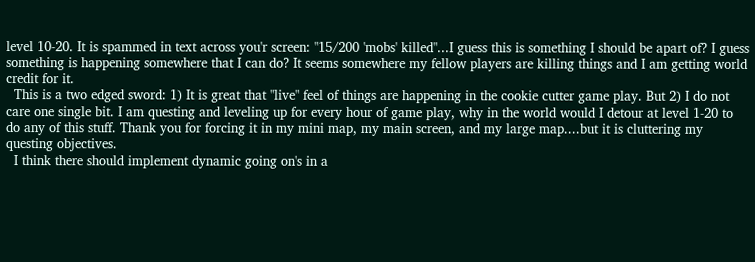level 10-20. It is spammed in text across you'r screen: "15/200 'mobs' killed"...I guess this is something I should be apart of? I guess something is happening somewhere that I can do? It seems somewhere my fellow players are killing things and I am getting world credit for it.
  This is a two edged sword: 1) It is great that "live" feel of things are happening in the cookie cutter game play. But 2) I do not care one single bit. I am questing and leveling up for every hour of game play, why in the world would I detour at level 1-20 to do any of this stuff. Thank you for forcing it in my mini map, my main screen, and my large map....but it is cluttering my questing objectives.
  I think there should implement dynamic going on's in a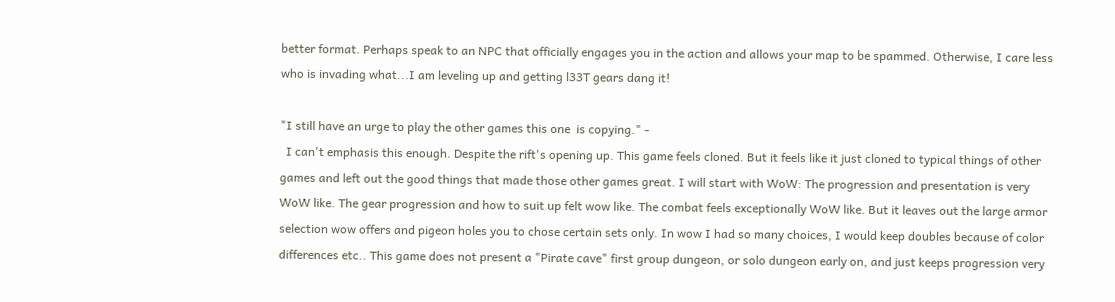better format. Perhaps speak to an NPC that officially engages you in the action and allows your map to be spammed. Otherwise, I care less who is invading what...I am leveling up and getting l33T gears dang it!

"I still have an urge to play the other games this one  is copying." -
  I can't emphasis this enough. Despite the rift's opening up. This game feels cloned. But it feels like it just cloned to typical things of other games and left out the good things that made those other games great. I will start with WoW: The progression and presentation is very WoW like. The gear progression and how to suit up felt wow like. The combat feels exceptionally WoW like. But it leaves out the large armor selection wow offers and pigeon holes you to chose certain sets only. In wow I had so many choices, I would keep doubles because of color differences etc.. This game does not present a "Pirate cave" first group dungeon, or solo dungeon early on, and just keeps progression very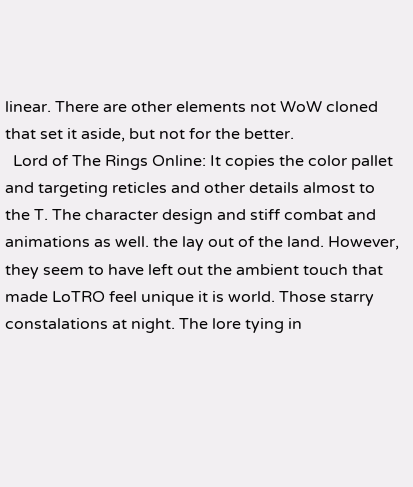linear. There are other elements not WoW cloned that set it aside, but not for the better.
  Lord of The Rings Online: It copies the color pallet and targeting reticles and other details almost to the T. The character design and stiff combat and animations as well. the lay out of the land. However, they seem to have left out the ambient touch that made LoTRO feel unique it is world. Those starry constalations at night. The lore tying in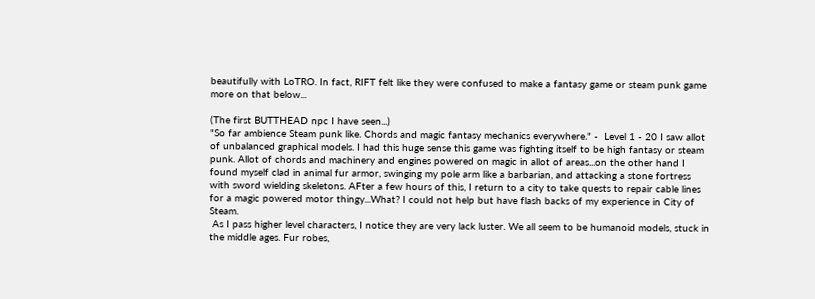beautifully with LoTRO. In fact, RIFT felt like they were confused to make a fantasy game or steam punk game more on that below...

(The first BUTTHEAD npc I have seen...)
"So far ambience Steam punk like. Chords and magic fantasy mechanics everywhere." -  Level 1 - 20 I saw allot of unbalanced graphical models. I had this huge sense this game was fighting itself to be high fantasy or steam punk. Allot of chords and machinery and engines powered on magic in allot of areas...on the other hand I found myself clad in animal fur armor, swinging my pole arm like a barbarian, and attacking a stone fortress with sword wielding skeletons. AFter a few hours of this, I return to a city to take quests to repair cable lines for a magic powered motor thingy...What? I could not help but have flash backs of my experience in City of Steam.
 As I pass higher level characters, I notice they are very lack luster. We all seem to be humanoid models, stuck in the middle ages. Fur robes,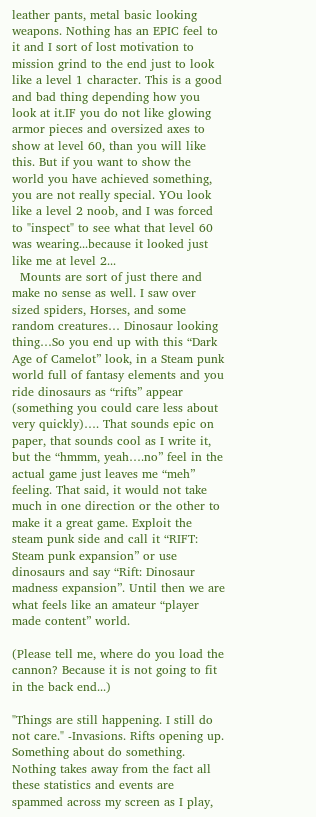leather pants, metal basic looking weapons. Nothing has an EPIC feel to it and I sort of lost motivation to mission grind to the end just to look like a level 1 character. This is a good and bad thing depending how you look at it.IF you do not like glowing armor pieces and oversized axes to show at level 60, than you will like this. But if you want to show the world you have achieved something, you are not really special. YOu look like a level 2 noob, and I was forced to "inspect" to see what that level 60 was wearing...because it looked just like me at level 2...
  Mounts are sort of just there and make no sense as well. I saw over sized spiders, Horses, and some random creatures… Dinosaur looking thing…So you end up with this “Dark Age of Camelot” look, in a Steam punk world full of fantasy elements and you ride dinosaurs as “rifts” appear (something you could care less about very quickly)…. That sounds epic on paper, that sounds cool as I write it, but the “hmmm, yeah….no” feel in the actual game just leaves me “meh” feeling. That said, it would not take much in one direction or the other to make it a great game. Exploit the steam punk side and call it “RIFT: Steam punk expansion” or use dinosaurs and say “Rift: Dinosaur madness expansion”. Until then we are what feels like an amateur “player made content” world.

(Please tell me, where do you load the cannon? Because it is not going to fit in the back end...)

"Things are still happening. I still do not care." -Invasions. Rifts opening up. Something about do something. Nothing takes away from the fact all these statistics and events are spammed across my screen as I play,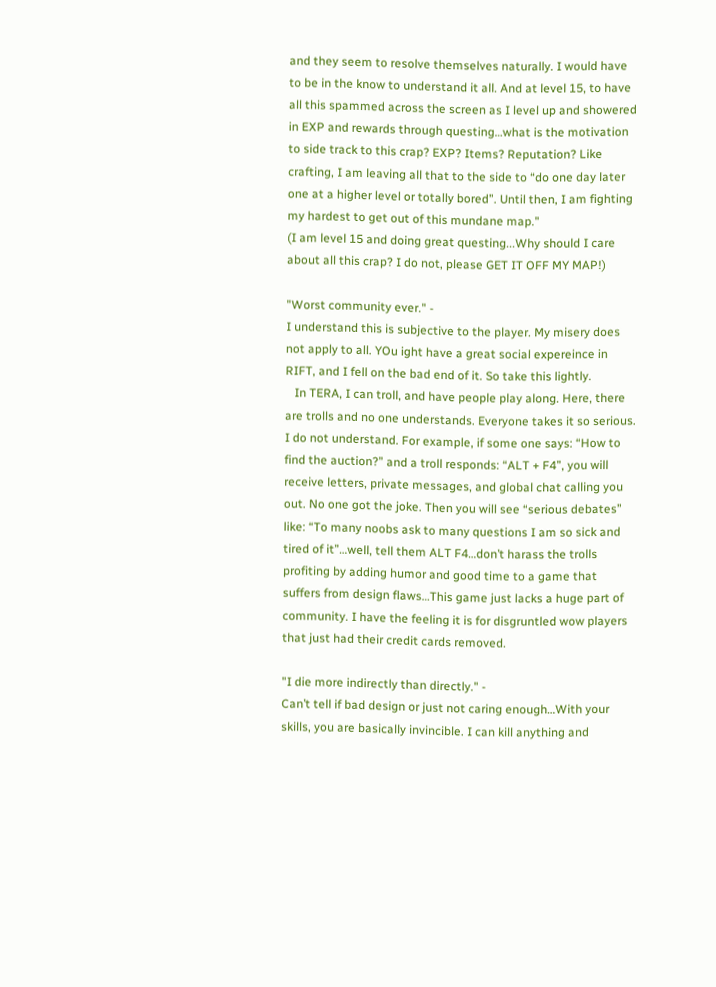and they seem to resolve themselves naturally. I would have to be in the know to understand it all. And at level 15, to have all this spammed across the screen as I level up and showered in EXP and rewards through questing…what is the motivation to side track to this crap? EXP? Items? Reputation? Like crafting, I am leaving all that to the side to “do one day later one at a higher level or totally bored”. Until then, I am fighting my hardest to get out of this mundane map."
(I am level 15 and doing great questing...Why should I care about all this crap? I do not, please GET IT OFF MY MAP!)

"Worst community ever." -
I understand this is subjective to the player. My misery does not apply to all. YOu ight have a great social expereince in RIFT, and I fell on the bad end of it. So take this lightly.
   In TERA, I can troll, and have people play along. Here, there are trolls and no one understands. Everyone takes it so serious. I do not understand. For example, if some one says: “How to find the auction?” and a troll responds: “ALT + F4”, you will receive letters, private messages, and global chat calling you out. No one got the joke. Then you will see “serious debates” like: “To many noobs ask to many questions I am so sick and tired of it”…well, tell them ALT F4…don’t harass the trolls profiting by adding humor and good time to a game that suffers from design flaws…This game just lacks a huge part of community. I have the feeling it is for disgruntled wow players that just had their credit cards removed.

"I die more indirectly than directly." -
Can’t tell if bad design or just not caring enough…With your skills, you are basically invincible. I can kill anything and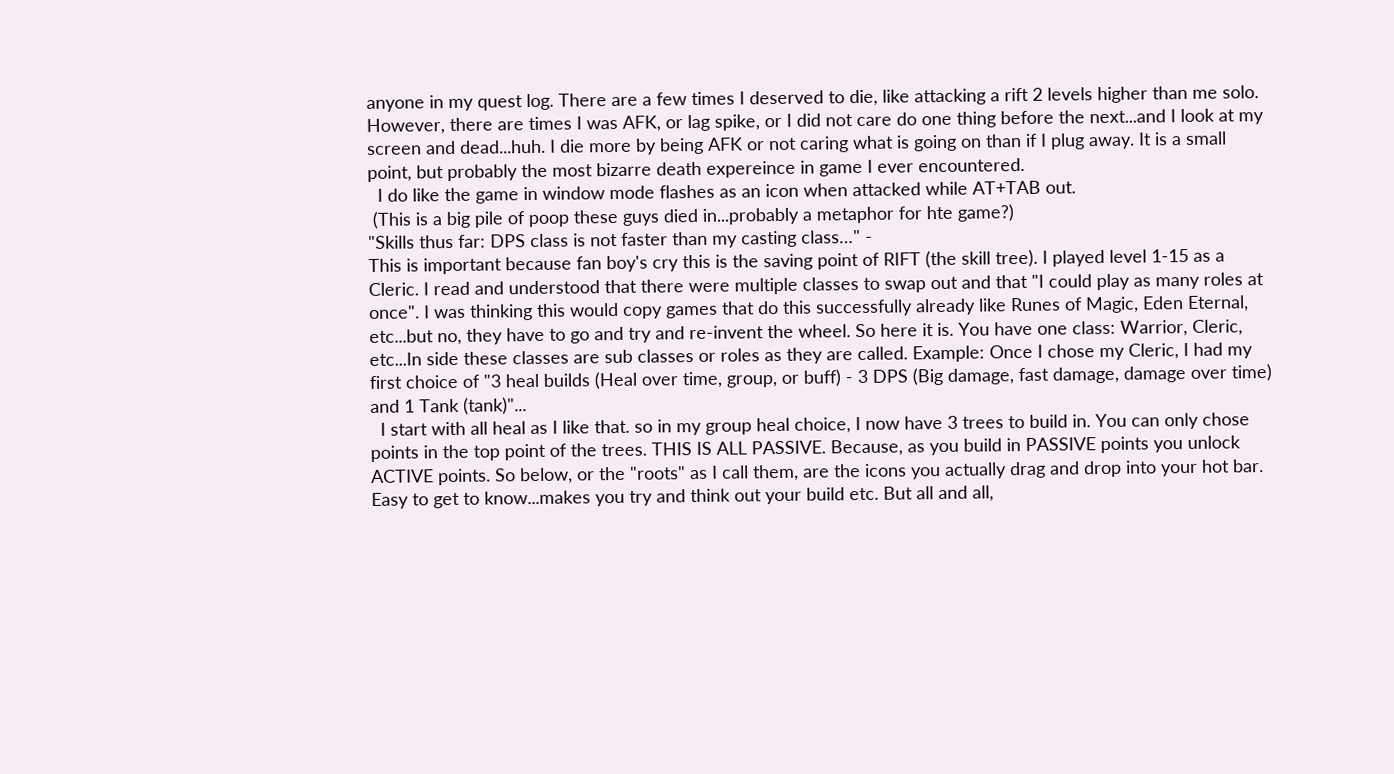anyone in my quest log. There are a few times I deserved to die, like attacking a rift 2 levels higher than me solo. However, there are times I was AFK, or lag spike, or I did not care do one thing before the next...and I look at my screen and dead...huh. I die more by being AFK or not caring what is going on than if I plug away. It is a small point, but probably the most bizarre death expereince in game I ever encountered.
  I do like the game in window mode flashes as an icon when attacked while AT+TAB out.
 (This is a big pile of poop these guys died in...probably a metaphor for hte game?)
"Skills thus far: DPS class is not faster than my casting class…" -
This is important because fan boy's cry this is the saving point of RIFT (the skill tree). I played level 1-15 as a Cleric. I read and understood that there were multiple classes to swap out and that "I could play as many roles at once". I was thinking this would copy games that do this successfully already like Runes of Magic, Eden Eternal, etc...but no, they have to go and try and re-invent the wheel. So here it is. You have one class: Warrior, Cleric, etc...In side these classes are sub classes or roles as they are called. Example: Once I chose my Cleric, I had my first choice of "3 heal builds (Heal over time, group, or buff) - 3 DPS (Big damage, fast damage, damage over time) and 1 Tank (tank)"...
  I start with all heal as I like that. so in my group heal choice, I now have 3 trees to build in. You can only chose points in the top point of the trees. THIS IS ALL PASSIVE. Because, as you build in PASSIVE points you unlock ACTIVE points. So below, or the "roots" as I call them, are the icons you actually drag and drop into your hot bar. Easy to get to know...makes you try and think out your build etc. But all and all,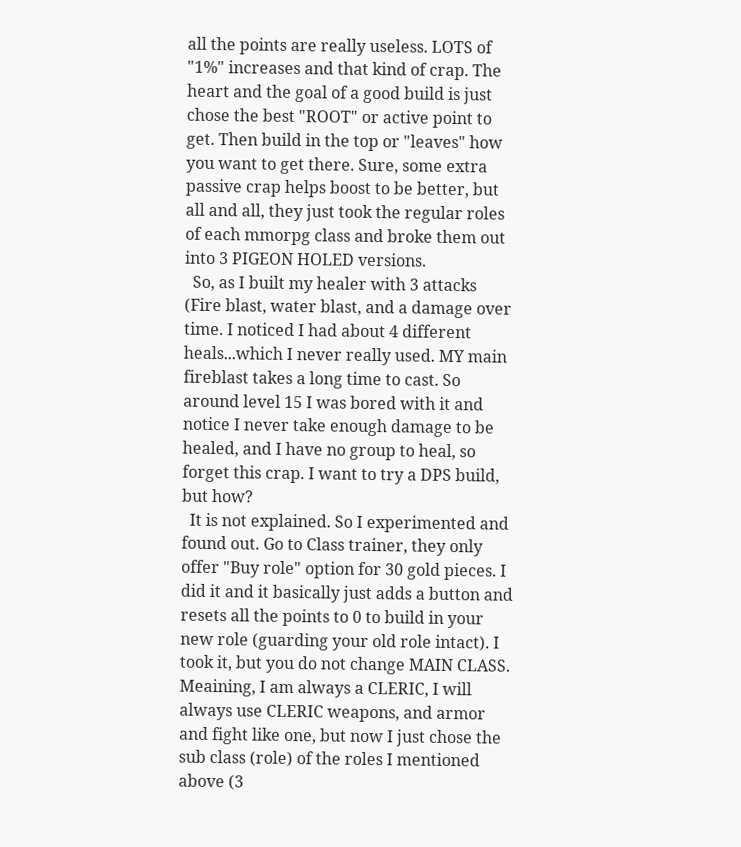all the points are really useless. LOTS of "1%" increases and that kind of crap. The heart and the goal of a good build is just chose the best "ROOT" or active point to get. Then build in the top or "leaves" how you want to get there. Sure, some extra passive crap helps boost to be better, but all and all, they just took the regular roles of each mmorpg class and broke them out into 3 PIGEON HOLED versions.
  So, as I built my healer with 3 attacks (Fire blast, water blast, and a damage over time. I noticed I had about 4 different heals...which I never really used. MY main fireblast takes a long time to cast. So around level 15 I was bored with it and notice I never take enough damage to be healed, and I have no group to heal, so forget this crap. I want to try a DPS build, but how?
  It is not explained. So I experimented and found out. Go to Class trainer, they only offer "Buy role" option for 30 gold pieces. I did it and it basically just adds a button and resets all the points to 0 to build in your new role (guarding your old role intact). I took it, but you do not change MAIN CLASS. Meaining, I am always a CLERIC, I will always use CLERIC weapons, and armor and fight like one, but now I just chose the sub class (role) of the roles I mentioned above (3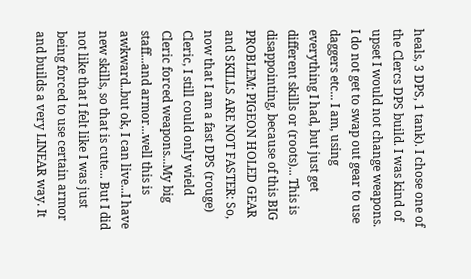heals, 3 DPS, 1 tank). I chose one of the Clercs DPS build. I was kind of upset I would not change weapons. I do not get to swap out gear to use daggers etc... I am, using everything I had, but just get different skills or (roots)... This is disappointing, because of this BIG PROBLEM: PIGEON HOLED GEAR and SKILLS ARE NOT FASTER: So, now that I am a fast DPS (rouge) Cleric, I still could only wield Cleric forced weapons...My big staff...and armor...well this is awkward..but ok, I can live...I have new skills, so that is cute... But I did not like that I felt like I was just being forced to use certain armor and builds a very LINEAR way. It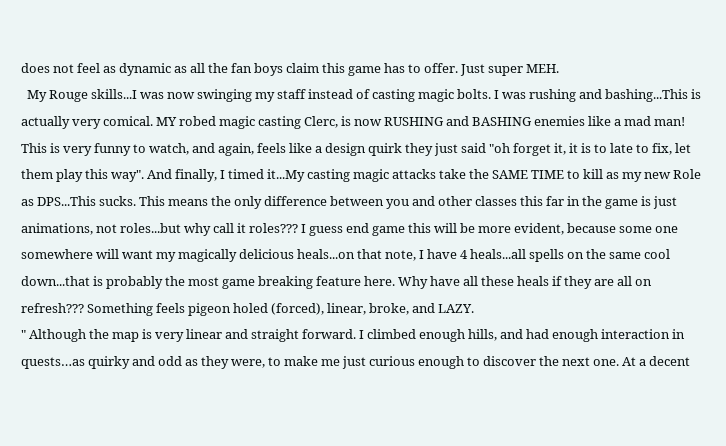does not feel as dynamic as all the fan boys claim this game has to offer. Just super MEH.
  My Rouge skills...I was now swinging my staff instead of casting magic bolts. I was rushing and bashing...This is actually very comical. MY robed magic casting Clerc, is now RUSHING and BASHING enemies like a mad man! This is very funny to watch, and again, feels like a design quirk they just said "oh forget it, it is to late to fix, let them play this way". And finally, I timed it...My casting magic attacks take the SAME TIME to kill as my new Role as DPS...This sucks. This means the only difference between you and other classes this far in the game is just animations, not roles...but why call it roles??? I guess end game this will be more evident, because some one somewhere will want my magically delicious heals...on that note, I have 4 heals...all spells on the same cool down...that is probably the most game breaking feature here. Why have all these heals if they are all on refresh??? Something feels pigeon holed (forced), linear, broke, and LAZY.
" Although the map is very linear and straight forward. I climbed enough hills, and had enough interaction in quests…as quirky and odd as they were, to make me just curious enough to discover the next one. At a decent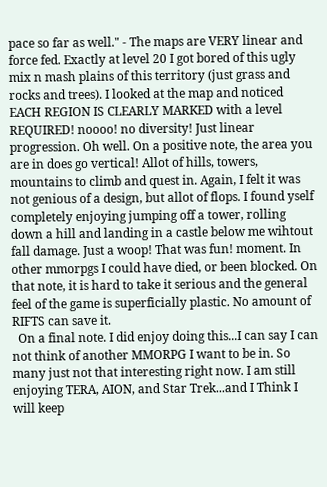pace so far as well." - The maps are VERY linear and force fed. Exactly at level 20 I got bored of this ugly mix n mash plains of this territory (just grass and rocks and trees). I looked at the map and noticed EACH REGION IS CLEARLY MARKED with a level REQUIRED! noooo! no diversity! Just linear progression. Oh well. On a positive note, the area you are in does go vertical! Allot of hills, towers, mountains to climb and quest in. Again, I felt it was not genious of a design, but allot of flops. I found yself completely enjoying jumping off a tower, rolling down a hill and landing in a castle below me wihtout fall damage. Just a woop! That was fun! moment. In other mmorpgs I could have died, or been blocked. On that note, it is hard to take it serious and the general feel of the game is superficially plastic. No amount of RIFTS can save it.
  On a final note. I did enjoy doing this...I can say I can not think of another MMORPG I want to be in. So many just not that interesting right now. I am still enjoying TERA, AION, and Star Trek...and I Think I will keep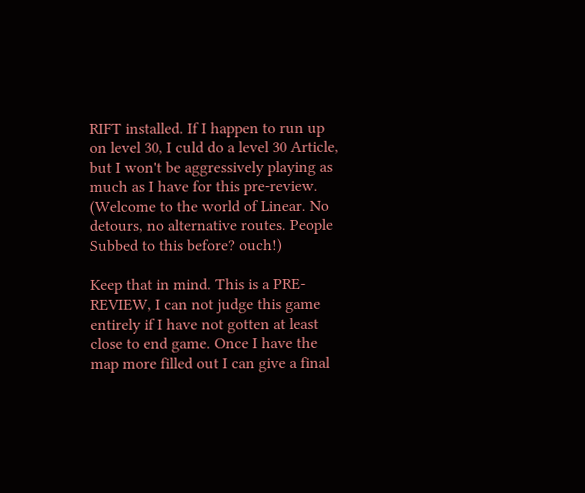RIFT installed. If I happen to run up on level 30, I culd do a level 30 Article, but I won't be aggressively playing as much as I have for this pre-review.
(Welcome to the world of Linear. No detours, no alternative routes. People Subbed to this before? ouch!)

Keep that in mind. This is a PRE-REVIEW, I can not judge this game entirely if I have not gotten at least close to end game. Once I have the map more filled out I can give a final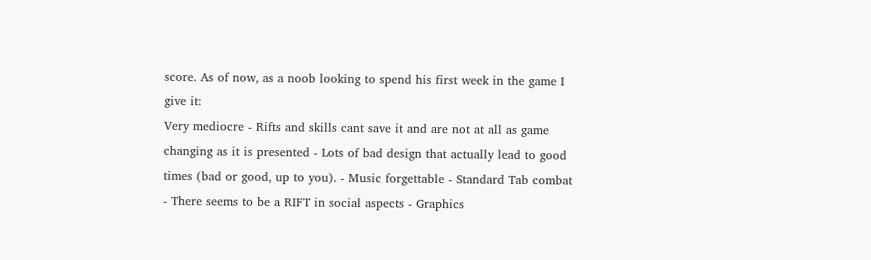score. As of now, as a noob looking to spend his first week in the game I give it:
Very mediocre - Rifts and skills cant save it and are not at all as game changing as it is presented - Lots of bad design that actually lead to good times (bad or good, up to you). - Music forgettable - Standard Tab combat - There seems to be a RIFT in social aspects - Graphics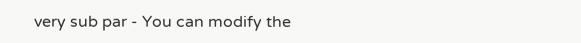very sub par - You can modify the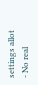settings allot - No real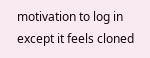motivation to log in except it feels cloned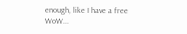enough, like I have a free WoW...